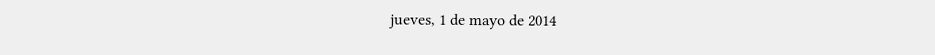jueves, 1 de mayo de 2014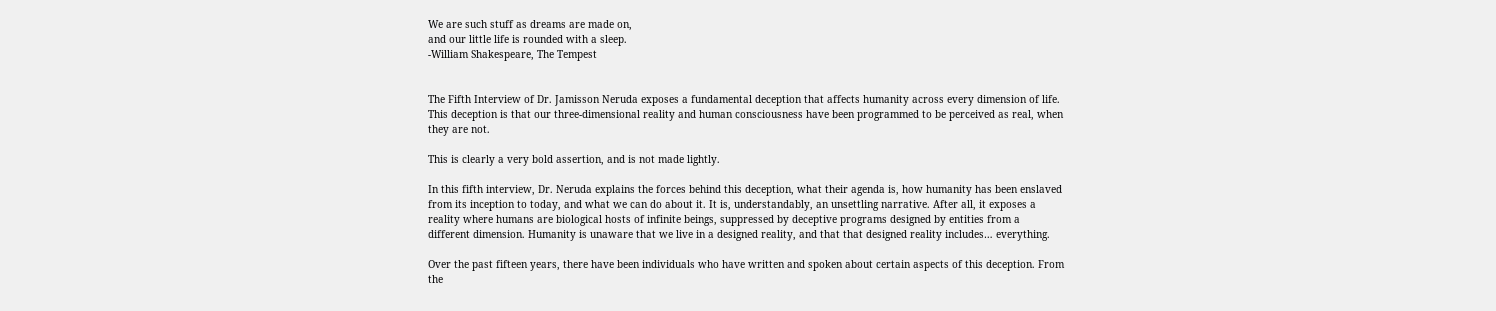We are such stuff as dreams are made on,
and our little life is rounded with a sleep.
-William Shakespeare, The Tempest


The Fifth Interview of Dr. Jamisson Neruda exposes a fundamental deception that affects humanity across every dimension of life. This deception is that our three-dimensional reality and human consciousness have been programmed to be perceived as real, when they are not.

This is clearly a very bold assertion, and is not made lightly.

In this fifth interview, Dr. Neruda explains the forces behind this deception, what their agenda is, how humanity has been enslaved from its inception to today, and what we can do about it. It is, understandably, an unsettling narrative. After all, it exposes a reality where humans are biological hosts of infinite beings, suppressed by deceptive programs designed by entities from a different dimension. Humanity is unaware that we live in a designed reality, and that that designed reality includes… everything.

Over the past fifteen years, there have been individuals who have written and spoken about certain aspects of this deception. From the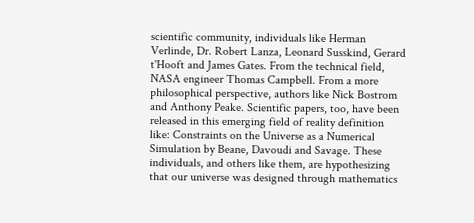scientific community, individuals like Herman Verlinde, Dr. Robert Lanza, Leonard Susskind, Gerard t'Hooft and James Gates. From the technical field, NASA engineer Thomas Campbell. From a more philosophical perspective, authors like Nick Bostrom and Anthony Peake. Scientific papers, too, have been released in this emerging field of reality definition like: Constraints on the Universe as a Numerical Simulation by Beane, Davoudi and Savage. These individuals, and others like them, are hypothesizing that our universe was designed through mathematics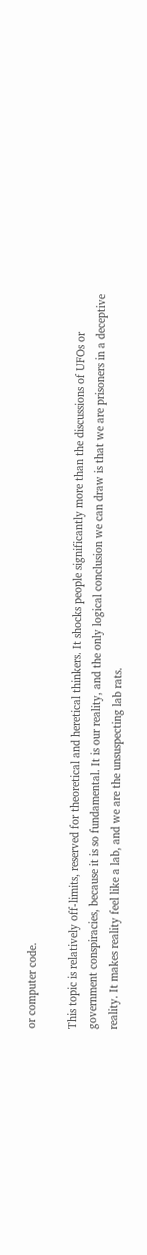or computer code.

This topic is relatively off-limits, reserved for theoretical and heretical thinkers. It shocks people significantly more than the discussions of UFOs or government conspiracies, because it is so fundamental. It is our reality, and the only logical conclusion we can draw is that we are prisoners in a deceptive reality. It makes reality feel like a lab, and we are the unsuspecting lab rats.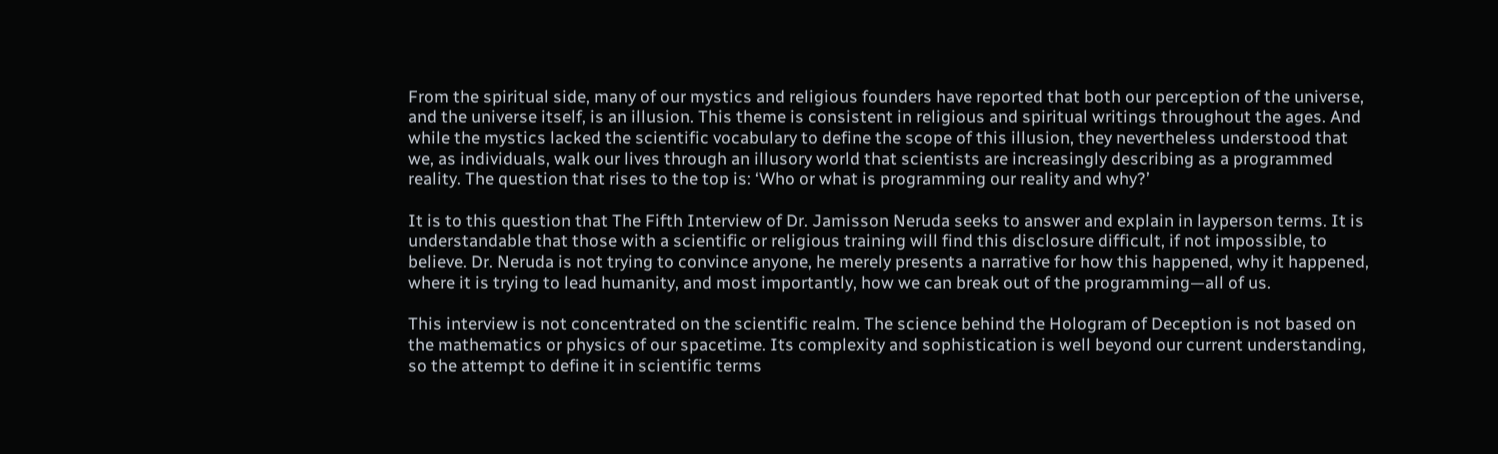From the spiritual side, many of our mystics and religious founders have reported that both our perception of the universe, and the universe itself, is an illusion. This theme is consistent in religious and spiritual writings throughout the ages. And while the mystics lacked the scientific vocabulary to define the scope of this illusion, they nevertheless understood that we, as individuals, walk our lives through an illusory world that scientists are increasingly describing as a programmed reality. The question that rises to the top is: ‘Who or what is programming our reality and why?’

It is to this question that The Fifth Interview of Dr. Jamisson Neruda seeks to answer and explain in layperson terms. It is understandable that those with a scientific or religious training will find this disclosure difficult, if not impossible, to believe. Dr. Neruda is not trying to convince anyone, he merely presents a narrative for how this happened, why it happened, where it is trying to lead humanity, and most importantly, how we can break out of the programming—all of us.

This interview is not concentrated on the scientific realm. The science behind the Hologram of Deception is not based on the mathematics or physics of our spacetime. Its complexity and sophistication is well beyond our current understanding, so the attempt to define it in scientific terms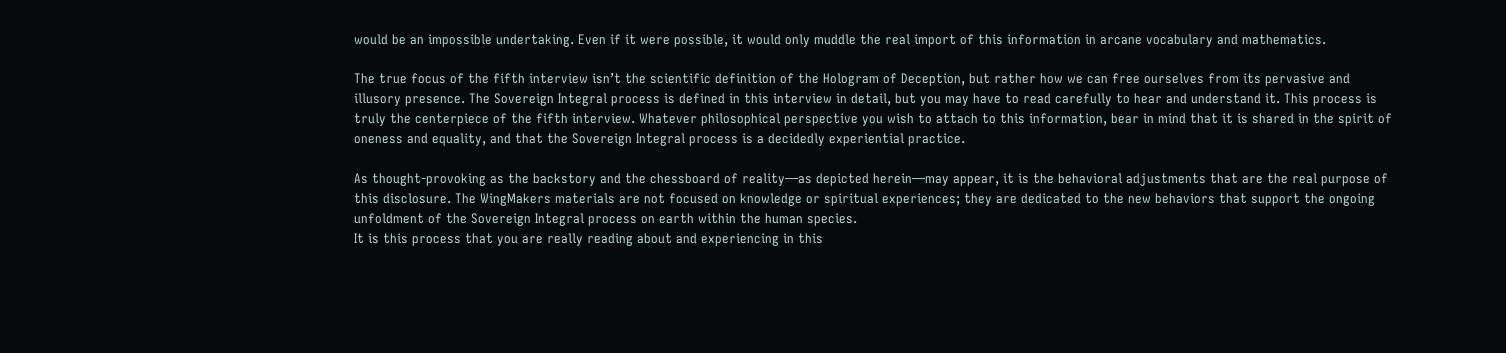would be an impossible undertaking. Even if it were possible, it would only muddle the real import of this information in arcane vocabulary and mathematics.

The true focus of the fifth interview isn’t the scientific definition of the Hologram of Deception, but rather how we can free ourselves from its pervasive and illusory presence. The Sovereign Integral process is defined in this interview in detail, but you may have to read carefully to hear and understand it. This process is truly the centerpiece of the fifth interview. Whatever philosophical perspective you wish to attach to this information, bear in mind that it is shared in the spirit of oneness and equality, and that the Sovereign Integral process is a decidedly experiential practice.

As thought-provoking as the backstory and the chessboard of reality—as depicted herein—may appear, it is the behavioral adjustments that are the real purpose of this disclosure. The WingMakers materials are not focused on knowledge or spiritual experiences; they are dedicated to the new behaviors that support the ongoing unfoldment of the Sovereign Integral process on earth within the human species.
It is this process that you are really reading about and experiencing in this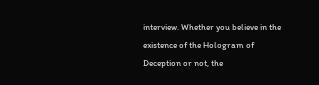interview. Whether you believe in the existence of the Hologram of Deception or not, the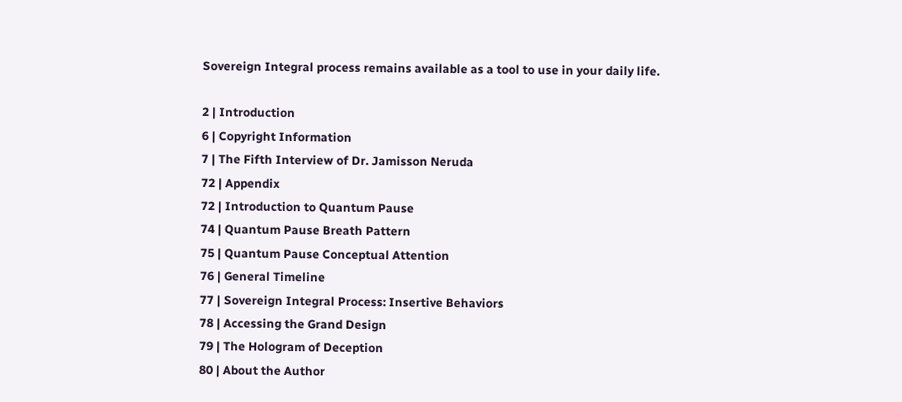Sovereign Integral process remains available as a tool to use in your daily life.

2 | Introduction
6 | Copyright Information
7 | The Fifth Interview of Dr. Jamisson Neruda
72 | Appendix
72 | Introduction to Quantum Pause
74 | Quantum Pause Breath Pattern
75 | Quantum Pause Conceptual Attention
76 | General Timeline
77 | Sovereign Integral Process: Insertive Behaviors
78 | Accessing the Grand Design
79 | The Hologram of Deception
80 | About the Author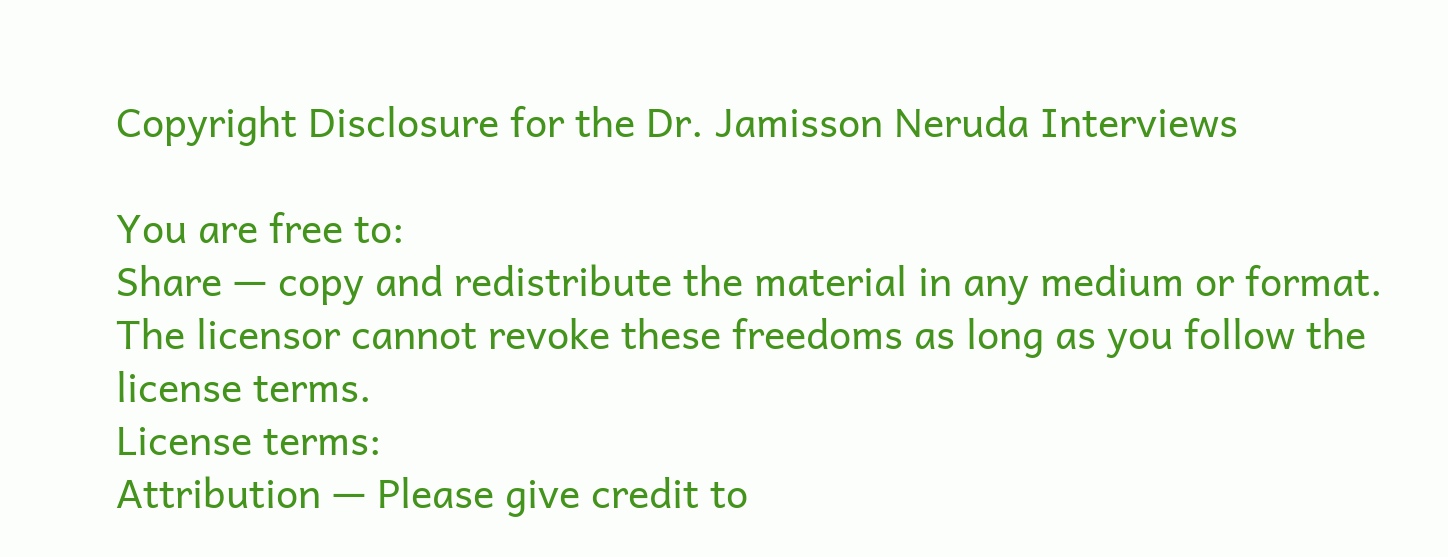Copyright Disclosure for the Dr. Jamisson Neruda Interviews

You are free to:
Share — copy and redistribute the material in any medium or format.
The licensor cannot revoke these freedoms as long as you follow the license terms.
License terms:
Attribution — Please give credit to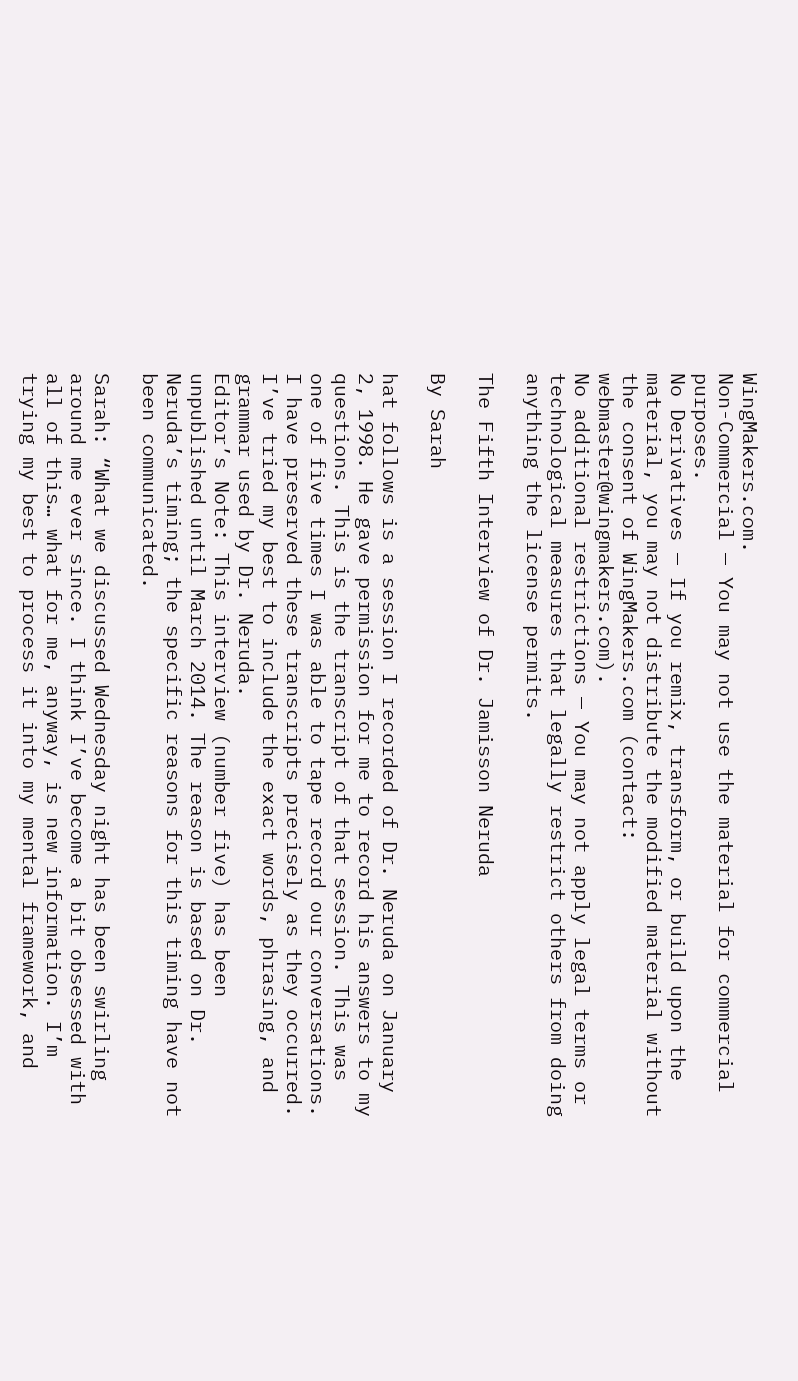WingMakers.com.
Non-Commercial — You may not use the material for commercial purposes.
No Derivatives — If you remix, transform, or build upon the material, you may not distribute the modified material without the consent of WingMakers.com (contact: webmaster@wingmakers.com).
No additional restrictions — You may not apply legal terms or technological measures that legally restrict others from doing anything the license permits.

The Fifth Interview of Dr. Jamisson Neruda

By Sarah

hat follows is a session I recorded of Dr. Neruda on January 2, 1998. He gave permission for me to record his answers to my questions. This is the transcript of that session. This was one of five times I was able to tape record our conversations. I have preserved these transcripts precisely as they occurred. I’ve tried my best to include the exact words, phrasing, and grammar used by Dr. Neruda.
Editor’s Note: This interview (number five) has been unpublished until March 2014. The reason is based on Dr. Neruda’s timing; the specific reasons for this timing have not been communicated.

Sarah: “What we discussed Wednesday night has been swirling around me ever since. I think I’ve become a bit obsessed with all of this… what for me, anyway, is new information. I’m trying my best to process it into my mental framework, and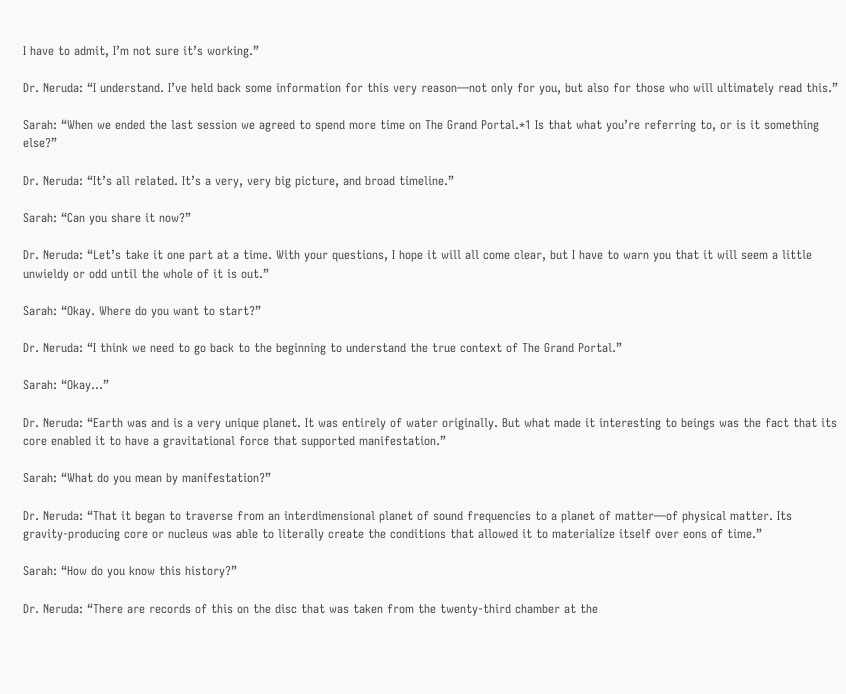I have to admit, I’m not sure it’s working.”

Dr. Neruda: “I understand. I’ve held back some information for this very reason—not only for you, but also for those who will ultimately read this.”

Sarah: “When we ended the last session we agreed to spend more time on The Grand Portal.*1 Is that what you’re referring to, or is it something else?”

Dr. Neruda: “It’s all related. It’s a very, very big picture, and broad timeline.”

Sarah: “Can you share it now?”

Dr. Neruda: “Let’s take it one part at a time. With your questions, I hope it will all come clear, but I have to warn you that it will seem a little unwieldy or odd until the whole of it is out.”

Sarah: “Okay. Where do you want to start?”

Dr. Neruda: “I think we need to go back to the beginning to understand the true context of The Grand Portal.”

Sarah: “Okay…”

Dr. Neruda: “Earth was and is a very unique planet. It was entirely of water originally. But what made it interesting to beings was the fact that its core enabled it to have a gravitational force that supported manifestation.”

Sarah: “What do you mean by manifestation?”

Dr. Neruda: “That it began to traverse from an interdimensional planet of sound frequencies to a planet of matter—of physical matter. Its gravity-producing core or nucleus was able to literally create the conditions that allowed it to materialize itself over eons of time.”

Sarah: “How do you know this history?”

Dr. Neruda: “There are records of this on the disc that was taken from the twenty-third chamber at the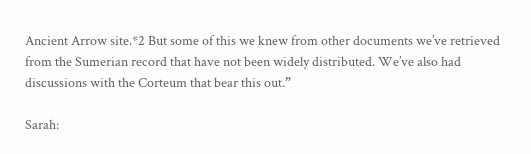Ancient Arrow site.*2 But some of this we knew from other documents we’ve retrieved from the Sumerian record that have not been widely distributed. We’ve also had discussions with the Corteum that bear this out.”

Sarah: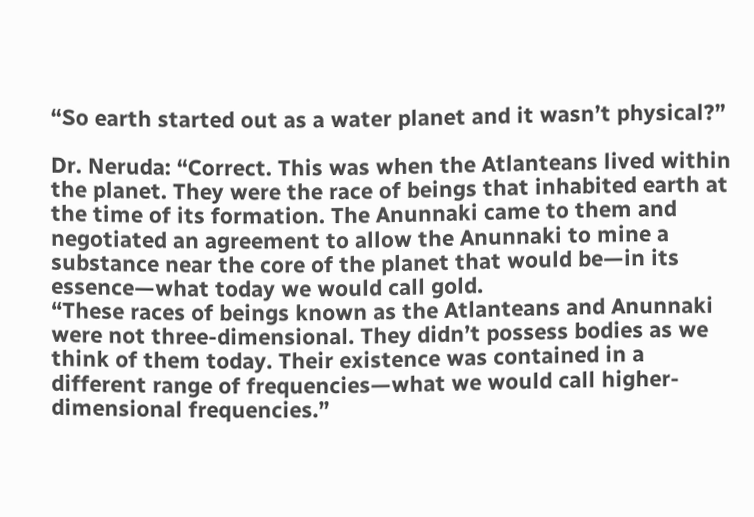“So earth started out as a water planet and it wasn’t physical?”

Dr. Neruda: “Correct. This was when the Atlanteans lived within the planet. They were the race of beings that inhabited earth at the time of its formation. The Anunnaki came to them and negotiated an agreement to allow the Anunnaki to mine a substance near the core of the planet that would be—in its essence—what today we would call gold.
“These races of beings known as the Atlanteans and Anunnaki were not three-dimensional. They didn’t possess bodies as we think of them today. Their existence was contained in a different range of frequencies—what we would call higher-dimensional frequencies.”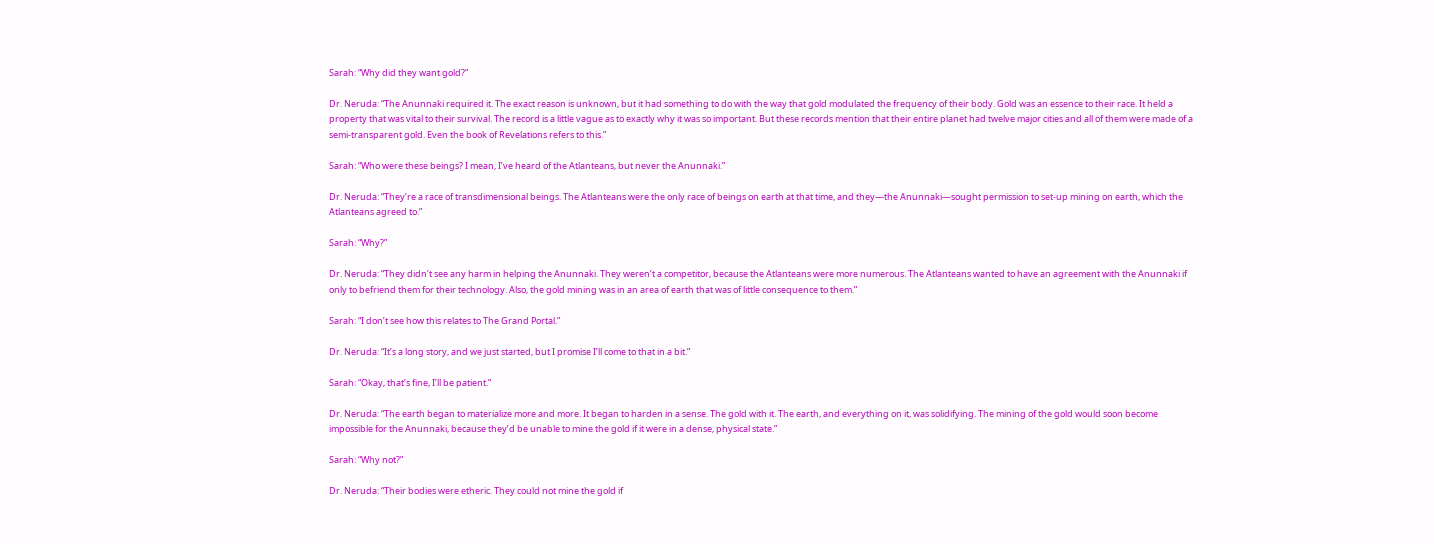Sarah: “Why did they want gold?”

Dr. Neruda: “The Anunnaki required it. The exact reason is unknown, but it had something to do with the way that gold modulated the frequency of their body. Gold was an essence to their race. It held a property that was vital to their survival. The record is a little vague as to exactly why it was so important. But these records mention that their entire planet had twelve major cities and all of them were made of a semi-transparent gold. Even the book of Revelations refers to this.”

Sarah: “Who were these beings? I mean, I’ve heard of the Atlanteans, but never the Anunnaki.”

Dr. Neruda: “They’re a race of transdimensional beings. The Atlanteans were the only race of beings on earth at that time, and they—the Anunnaki—sought permission to set-up mining on earth, which the Atlanteans agreed to.”

Sarah: “Why?”

Dr. Neruda: “They didn’t see any harm in helping the Anunnaki. They weren’t a competitor, because the Atlanteans were more numerous. The Atlanteans wanted to have an agreement with the Anunnaki if only to befriend them for their technology. Also, the gold mining was in an area of earth that was of little consequence to them.”

Sarah: “I don’t see how this relates to The Grand Portal.”

Dr. Neruda: “It’s a long story, and we just started, but I promise I’ll come to that in a bit.”

Sarah: “Okay, that’s fine, I’ll be patient.”

Dr. Neruda: “The earth began to materialize more and more. It began to harden in a sense. The gold with it. The earth, and everything on it, was solidifying. The mining of the gold would soon become impossible for the Anunnaki, because they’d be unable to mine the gold if it were in a dense, physical state.”

Sarah: “Why not?”

Dr. Neruda: “Their bodies were etheric. They could not mine the gold if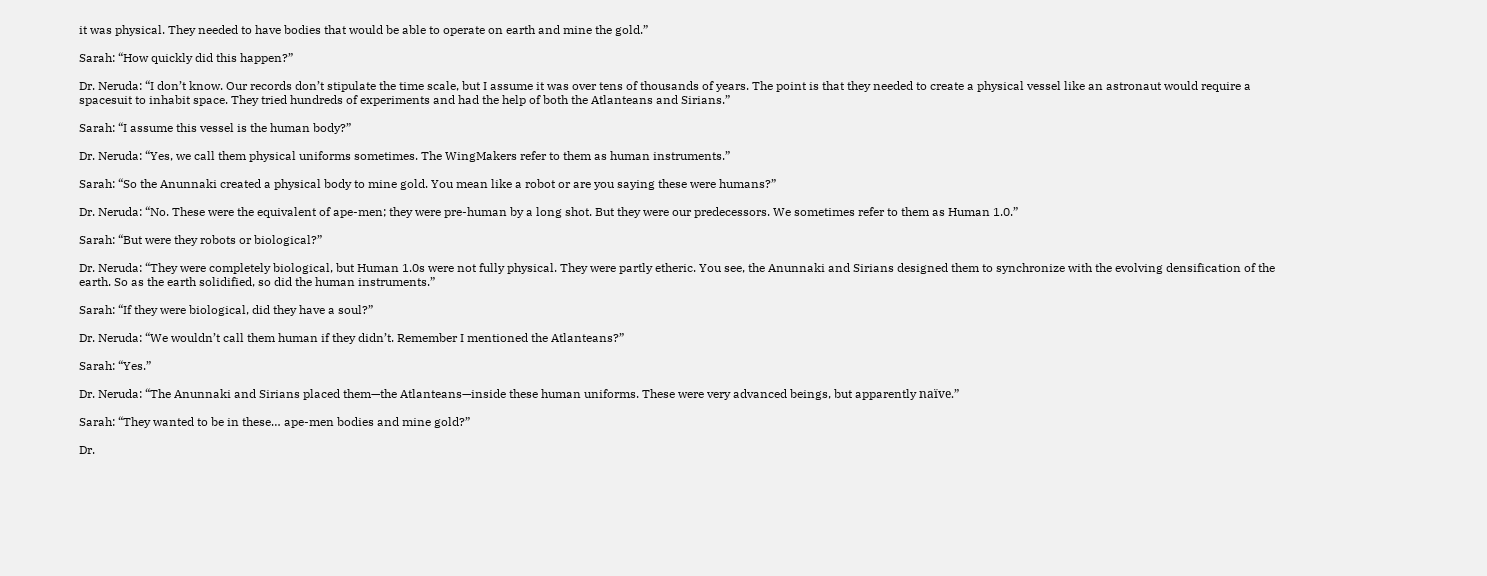it was physical. They needed to have bodies that would be able to operate on earth and mine the gold.”

Sarah: “How quickly did this happen?”

Dr. Neruda: “I don’t know. Our records don’t stipulate the time scale, but I assume it was over tens of thousands of years. The point is that they needed to create a physical vessel like an astronaut would require a spacesuit to inhabit space. They tried hundreds of experiments and had the help of both the Atlanteans and Sirians.”

Sarah: “I assume this vessel is the human body?”

Dr. Neruda: “Yes, we call them physical uniforms sometimes. The WingMakers refer to them as human instruments.”

Sarah: “So the Anunnaki created a physical body to mine gold. You mean like a robot or are you saying these were humans?”

Dr. Neruda: “No. These were the equivalent of ape-men; they were pre-human by a long shot. But they were our predecessors. We sometimes refer to them as Human 1.0.”

Sarah: “But were they robots or biological?”

Dr. Neruda: “They were completely biological, but Human 1.0s were not fully physical. They were partly etheric. You see, the Anunnaki and Sirians designed them to synchronize with the evolving densification of the earth. So as the earth solidified, so did the human instruments.”

Sarah: “If they were biological, did they have a soul?”

Dr. Neruda: “We wouldn’t call them human if they didn’t. Remember I mentioned the Atlanteans?”

Sarah: “Yes.”

Dr. Neruda: “The Anunnaki and Sirians placed them—the Atlanteans—inside these human uniforms. These were very advanced beings, but apparently naïve.”

Sarah: “They wanted to be in these… ape-men bodies and mine gold?”

Dr.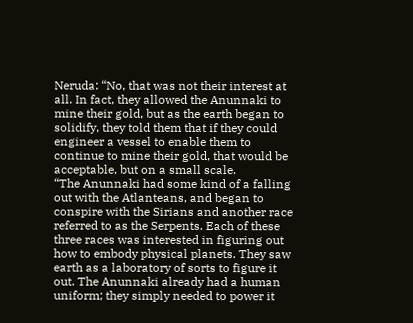Neruda: “No, that was not their interest at all. In fact, they allowed the Anunnaki to mine their gold, but as the earth began to solidify, they told them that if they could engineer a vessel to enable them to continue to mine their gold, that would be acceptable, but on a small scale.
“The Anunnaki had some kind of a falling out with the Atlanteans, and began to conspire with the Sirians and another race referred to as the Serpents. Each of these three races was interested in figuring out how to embody physical planets. They saw earth as a laboratory of sorts to figure it out. The Anunnaki already had a human uniform; they simply needed to power it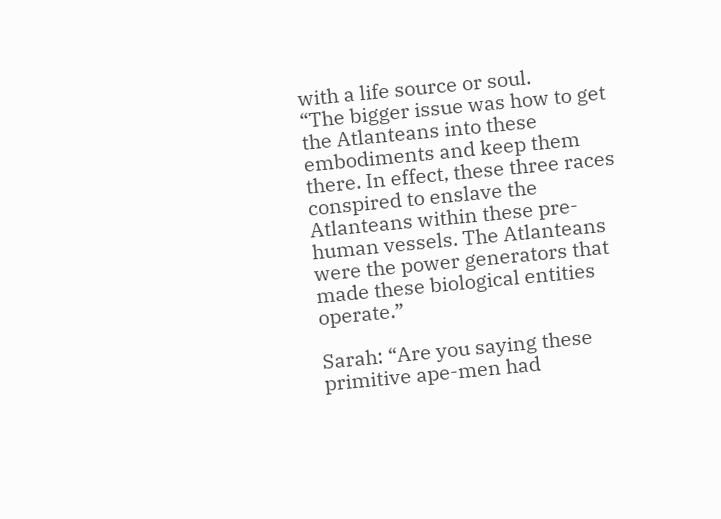with a life source or soul.
“The bigger issue was how to get the Atlanteans into these embodiments and keep them there. In effect, these three races conspired to enslave the Atlanteans within these pre-human vessels. The Atlanteans were the power generators that made these biological entities operate.”

Sarah: “Are you saying these primitive ape-men had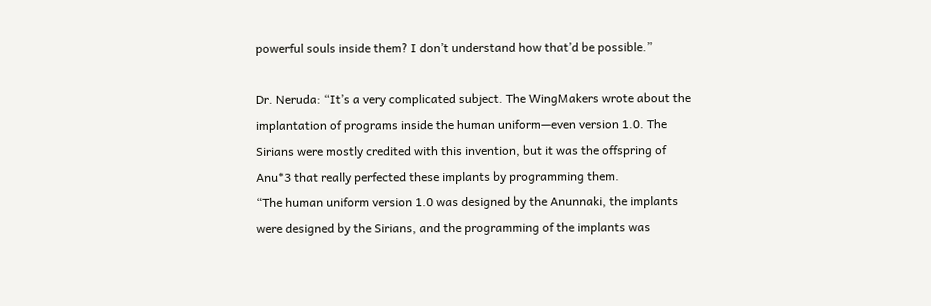powerful souls inside them? I don’t understand how that’d be possible.”

Dr. Neruda: “It’s a very complicated subject. The WingMakers wrote about the implantation of programs inside the human uniform—even version 1.0. The Sirians were mostly credited with this invention, but it was the offspring of Anu*3 that really perfected these implants by programming them.
“The human uniform version 1.0 was designed by the Anunnaki, the implants were designed by the Sirians, and the programming of the implants was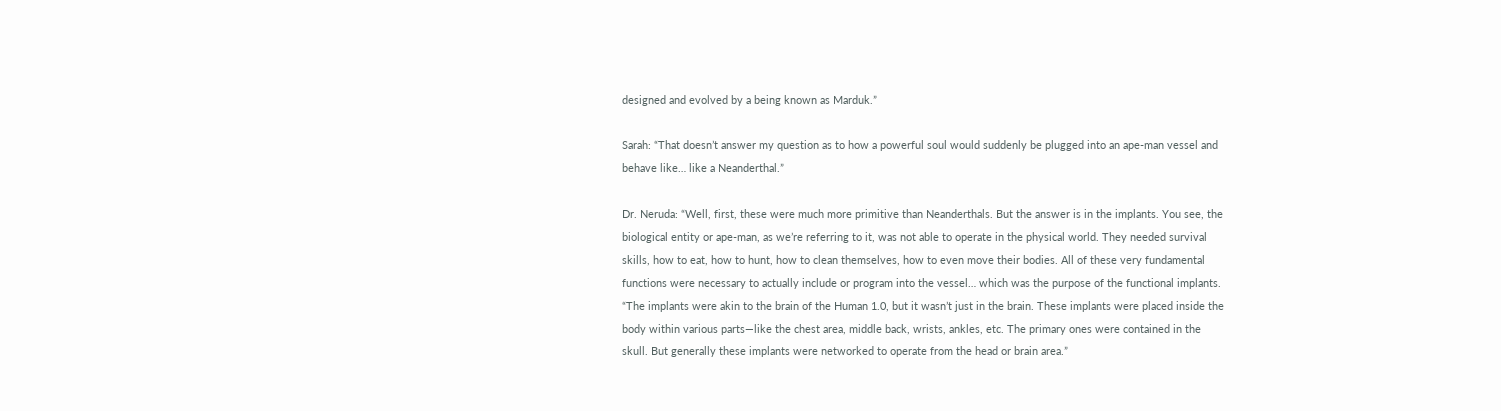designed and evolved by a being known as Marduk.”

Sarah: “That doesn’t answer my question as to how a powerful soul would suddenly be plugged into an ape-man vessel and behave like… like a Neanderthal.”

Dr. Neruda: “Well, first, these were much more primitive than Neanderthals. But the answer is in the implants. You see, the biological entity or ape-man, as we’re referring to it, was not able to operate in the physical world. They needed survival skills, how to eat, how to hunt, how to clean themselves, how to even move their bodies. All of these very fundamental functions were necessary to actually include or program into the vessel… which was the purpose of the functional implants.
“The implants were akin to the brain of the Human 1.0, but it wasn’t just in the brain. These implants were placed inside the body within various parts—like the chest area, middle back, wrists, ankles, etc. The primary ones were contained in the skull. But generally these implants were networked to operate from the head or brain area.”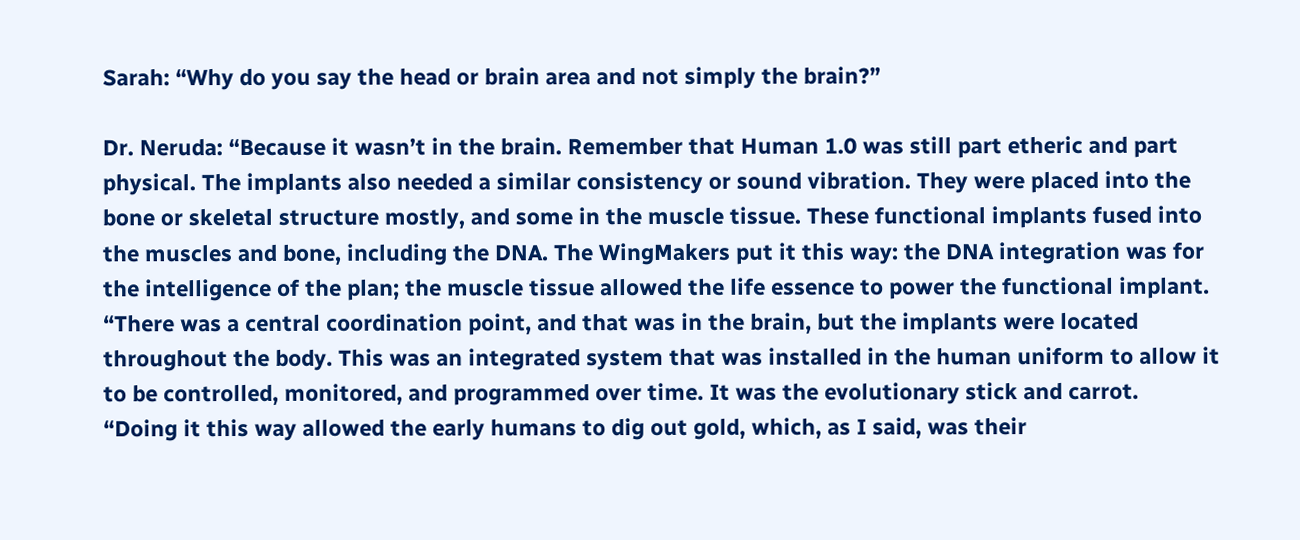Sarah: “Why do you say the head or brain area and not simply the brain?”

Dr. Neruda: “Because it wasn’t in the brain. Remember that Human 1.0 was still part etheric and part physical. The implants also needed a similar consistency or sound vibration. They were placed into the bone or skeletal structure mostly, and some in the muscle tissue. These functional implants fused into the muscles and bone, including the DNA. The WingMakers put it this way: the DNA integration was for the intelligence of the plan; the muscle tissue allowed the life essence to power the functional implant.
“There was a central coordination point, and that was in the brain, but the implants were located throughout the body. This was an integrated system that was installed in the human uniform to allow it to be controlled, monitored, and programmed over time. It was the evolutionary stick and carrot.
“Doing it this way allowed the early humans to dig out gold, which, as I said, was their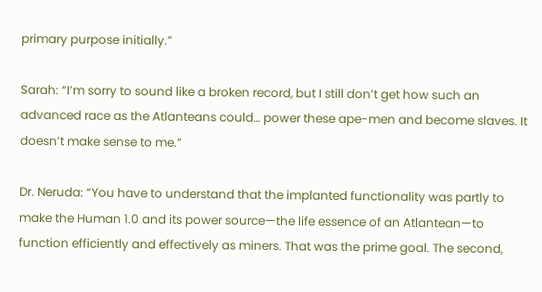primary purpose initially.”

Sarah: “I’m sorry to sound like a broken record, but I still don’t get how such an advanced race as the Atlanteans could… power these ape-men and become slaves. It doesn’t make sense to me.”

Dr. Neruda: “You have to understand that the implanted functionality was partly to make the Human 1.0 and its power source—the life essence of an Atlantean—to function efficiently and effectively as miners. That was the prime goal. The second,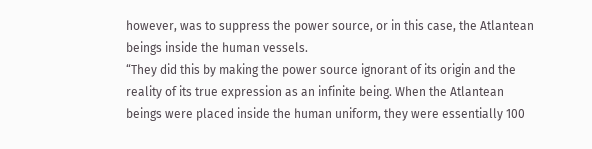however, was to suppress the power source, or in this case, the Atlantean beings inside the human vessels.
“They did this by making the power source ignorant of its origin and the reality of its true expression as an infinite being. When the Atlantean beings were placed inside the human uniform, they were essentially 100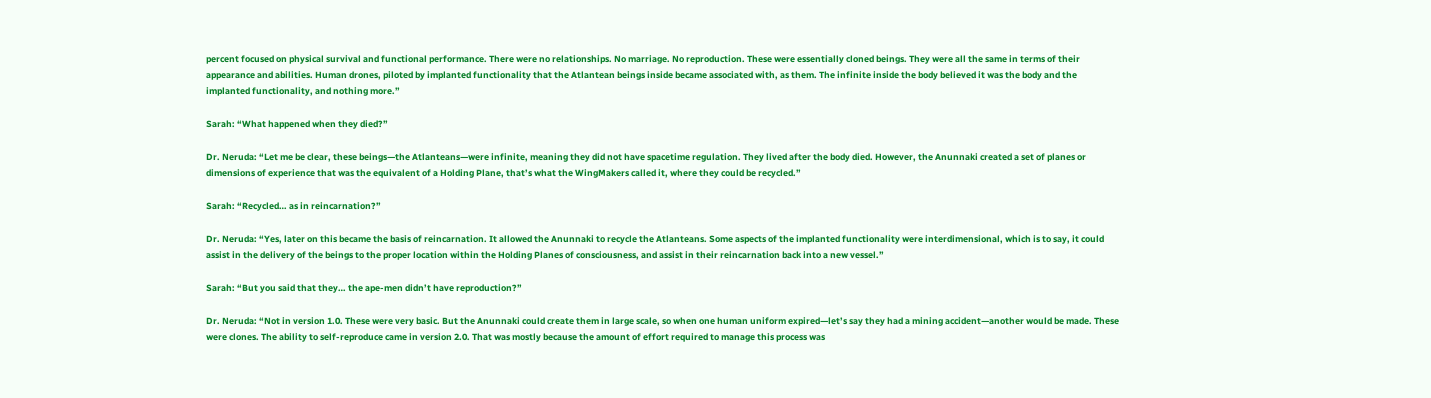percent focused on physical survival and functional performance. There were no relationships. No marriage. No reproduction. These were essentially cloned beings. They were all the same in terms of their appearance and abilities. Human drones, piloted by implanted functionality that the Atlantean beings inside became associated with, as them. The infinite inside the body believed it was the body and the implanted functionality, and nothing more.”

Sarah: “What happened when they died?”

Dr. Neruda: “Let me be clear, these beings—the Atlanteans—were infinite, meaning they did not have spacetime regulation. They lived after the body died. However, the Anunnaki created a set of planes or dimensions of experience that was the equivalent of a Holding Plane, that’s what the WingMakers called it, where they could be recycled.”

Sarah: “Recycled… as in reincarnation?”

Dr. Neruda: “Yes, later on this became the basis of reincarnation. It allowed the Anunnaki to recycle the Atlanteans. Some aspects of the implanted functionality were interdimensional, which is to say, it could assist in the delivery of the beings to the proper location within the Holding Planes of consciousness, and assist in their reincarnation back into a new vessel.”

Sarah: “But you said that they… the ape-men didn’t have reproduction?”

Dr. Neruda: “Not in version 1.0. These were very basic. But the Anunnaki could create them in large scale, so when one human uniform expired—let’s say they had a mining accident—another would be made. These were clones. The ability to self-reproduce came in version 2.0. That was mostly because the amount of effort required to manage this process was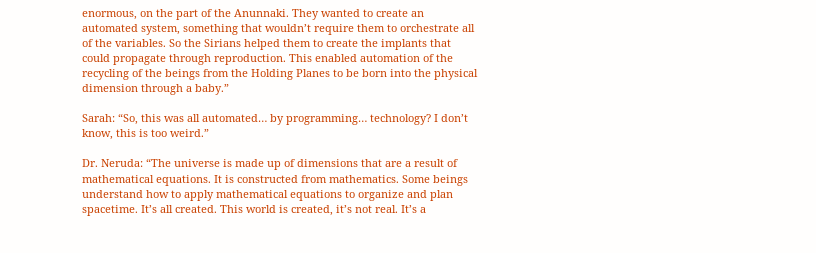enormous, on the part of the Anunnaki. They wanted to create an automated system, something that wouldn’t require them to orchestrate all of the variables. So the Sirians helped them to create the implants that could propagate through reproduction. This enabled automation of the recycling of the beings from the Holding Planes to be born into the physical dimension through a baby.”

Sarah: “So, this was all automated… by programming… technology? I don’t know, this is too weird.”

Dr. Neruda: “The universe is made up of dimensions that are a result of mathematical equations. It is constructed from mathematics. Some beings understand how to apply mathematical equations to organize and plan spacetime. It’s all created. This world is created, it’s not real. It’s a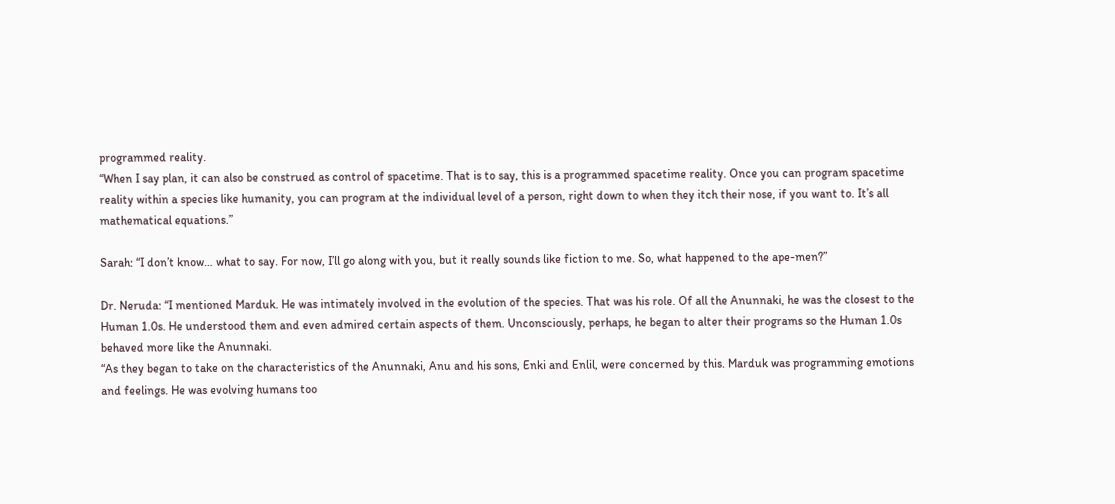programmed reality.
“When I say plan, it can also be construed as control of spacetime. That is to say, this is a programmed spacetime reality. Once you can program spacetime reality within a species like humanity, you can program at the individual level of a person, right down to when they itch their nose, if you want to. It’s all mathematical equations.”

Sarah: “I don’t know… what to say. For now, I’ll go along with you, but it really sounds like fiction to me. So, what happened to the ape-men?”

Dr. Neruda: “I mentioned Marduk. He was intimately involved in the evolution of the species. That was his role. Of all the Anunnaki, he was the closest to the Human 1.0s. He understood them and even admired certain aspects of them. Unconsciously, perhaps, he began to alter their programs so the Human 1.0s behaved more like the Anunnaki.
“As they began to take on the characteristics of the Anunnaki, Anu and his sons, Enki and Enlil, were concerned by this. Marduk was programming emotions and feelings. He was evolving humans too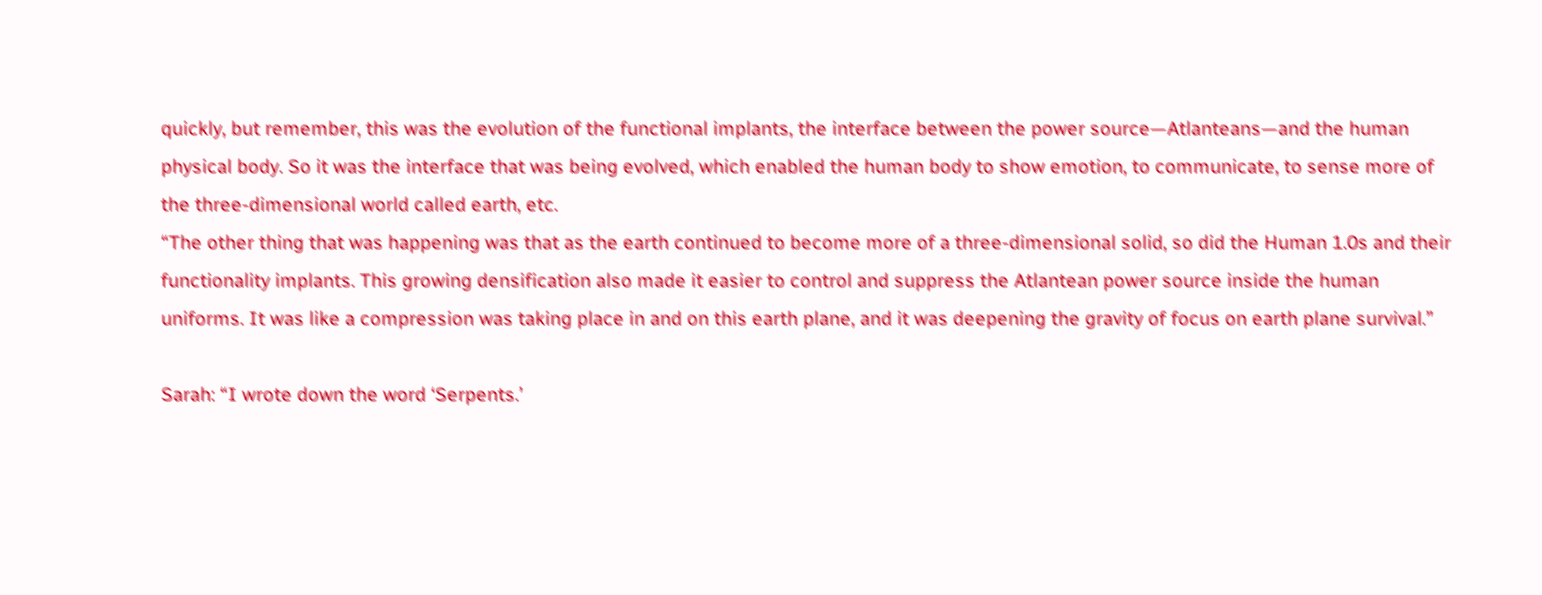quickly, but remember, this was the evolution of the functional implants, the interface between the power source—Atlanteans—and the human physical body. So it was the interface that was being evolved, which enabled the human body to show emotion, to communicate, to sense more of the three-dimensional world called earth, etc.
“The other thing that was happening was that as the earth continued to become more of a three-dimensional solid, so did the Human 1.0s and their functionality implants. This growing densification also made it easier to control and suppress the Atlantean power source inside the human uniforms. It was like a compression was taking place in and on this earth plane, and it was deepening the gravity of focus on earth plane survival.”

Sarah: “I wrote down the word ‘Serpents.’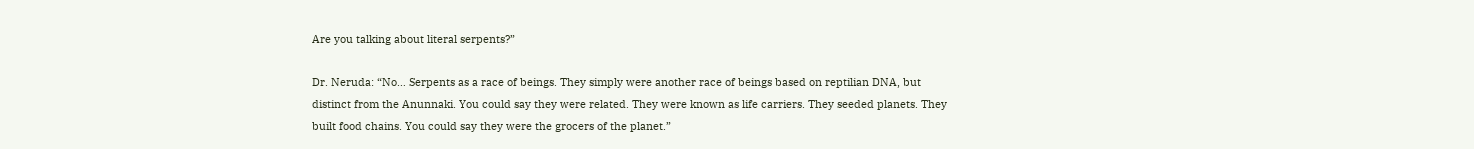Are you talking about literal serpents?”

Dr. Neruda: “No… Serpents as a race of beings. They simply were another race of beings based on reptilian DNA, but distinct from the Anunnaki. You could say they were related. They were known as life carriers. They seeded planets. They built food chains. You could say they were the grocers of the planet.”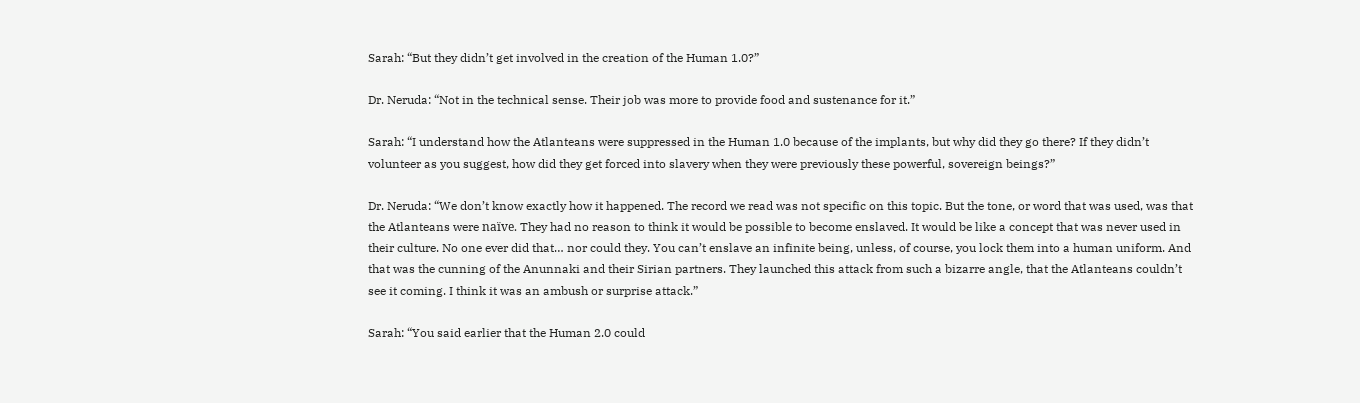Sarah: “But they didn’t get involved in the creation of the Human 1.0?”

Dr. Neruda: “Not in the technical sense. Their job was more to provide food and sustenance for it.”

Sarah: “I understand how the Atlanteans were suppressed in the Human 1.0 because of the implants, but why did they go there? If they didn’t volunteer as you suggest, how did they get forced into slavery when they were previously these powerful, sovereign beings?”

Dr. Neruda: “We don’t know exactly how it happened. The record we read was not specific on this topic. But the tone, or word that was used, was that the Atlanteans were naïve. They had no reason to think it would be possible to become enslaved. It would be like a concept that was never used in their culture. No one ever did that… nor could they. You can’t enslave an infinite being, unless, of course, you lock them into a human uniform. And that was the cunning of the Anunnaki and their Sirian partners. They launched this attack from such a bizarre angle, that the Atlanteans couldn’t see it coming. I think it was an ambush or surprise attack.”

Sarah: “You said earlier that the Human 2.0 could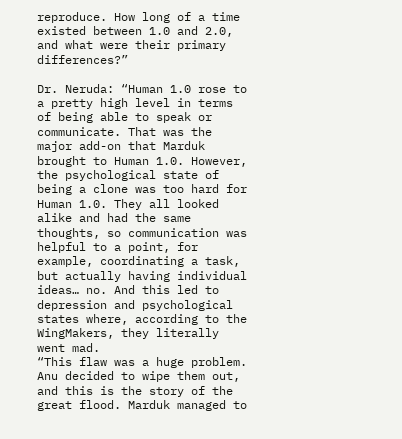reproduce. How long of a time existed between 1.0 and 2.0, and what were their primary differences?”

Dr. Neruda: “Human 1.0 rose to a pretty high level in terms of being able to speak or communicate. That was the major add-on that Marduk brought to Human 1.0. However, the psychological state of being a clone was too hard for Human 1.0. They all looked alike and had the same thoughts, so communication was helpful to a point, for example, coordinating a task, but actually having individual ideas… no. And this led to depression and psychological states where, according to the WingMakers, they literally went mad.
“This flaw was a huge problem. Anu decided to wipe them out, and this is the story of the great flood. Marduk managed to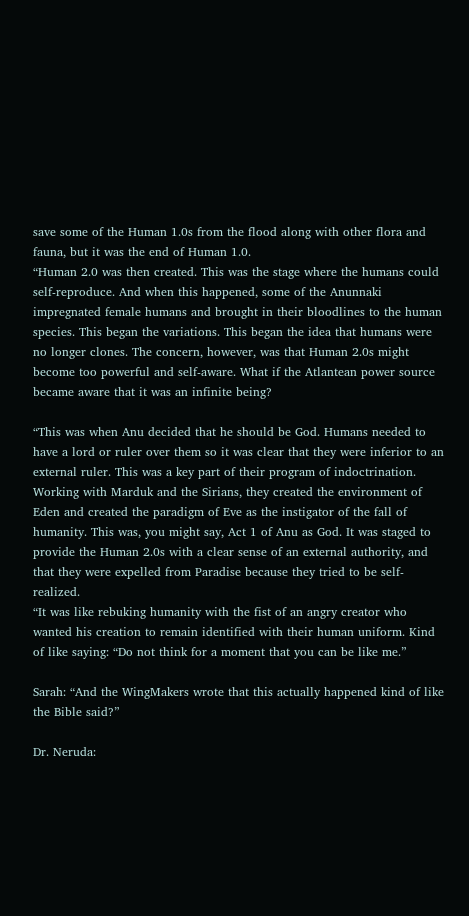save some of the Human 1.0s from the flood along with other flora and fauna, but it was the end of Human 1.0.
“Human 2.0 was then created. This was the stage where the humans could self-reproduce. And when this happened, some of the Anunnaki impregnated female humans and brought in their bloodlines to the human species. This began the variations. This began the idea that humans were no longer clones. The concern, however, was that Human 2.0s might become too powerful and self-aware. What if the Atlantean power source became aware that it was an infinite being?

“This was when Anu decided that he should be God. Humans needed to have a lord or ruler over them so it was clear that they were inferior to an external ruler. This was a key part of their program of indoctrination. Working with Marduk and the Sirians, they created the environment of Eden and created the paradigm of Eve as the instigator of the fall of humanity. This was, you might say, Act 1 of Anu as God. It was staged to provide the Human 2.0s with a clear sense of an external authority, and that they were expelled from Paradise because they tried to be self-realized.
“It was like rebuking humanity with the fist of an angry creator who wanted his creation to remain identified with their human uniform. Kind of like saying: “Do not think for a moment that you can be like me.”

Sarah: “And the WingMakers wrote that this actually happened kind of like the Bible said?”

Dr. Neruda: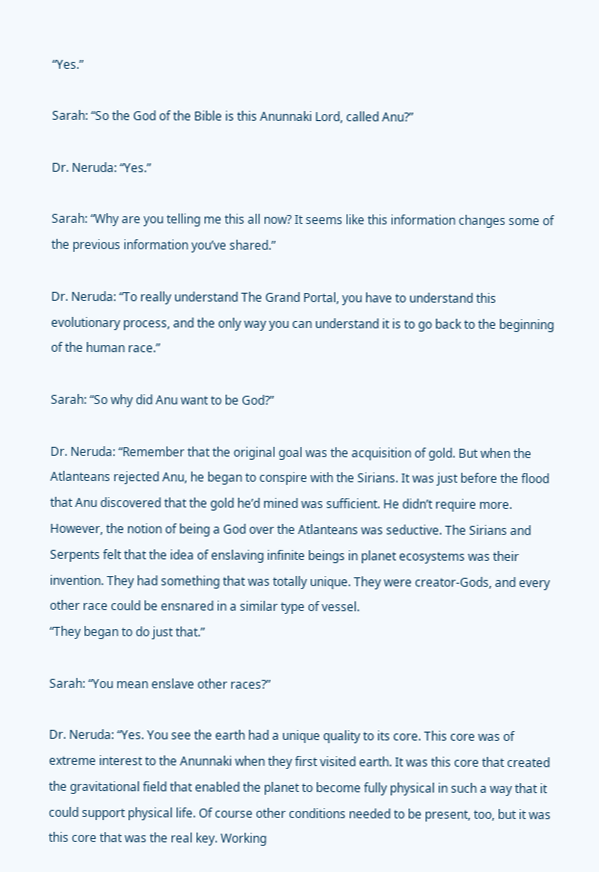“Yes.”

Sarah: “So the God of the Bible is this Anunnaki Lord, called Anu?”

Dr. Neruda: “Yes.”

Sarah: “Why are you telling me this all now? It seems like this information changes some of the previous information you’ve shared.”

Dr. Neruda: “To really understand The Grand Portal, you have to understand this evolutionary process, and the only way you can understand it is to go back to the beginning of the human race.”

Sarah: “So why did Anu want to be God?”

Dr. Neruda: “Remember that the original goal was the acquisition of gold. But when the Atlanteans rejected Anu, he began to conspire with the Sirians. It was just before the flood that Anu discovered that the gold he’d mined was sufficient. He didn’t require more. However, the notion of being a God over the Atlanteans was seductive. The Sirians and Serpents felt that the idea of enslaving infinite beings in planet ecosystems was their invention. They had something that was totally unique. They were creator-Gods, and every other race could be ensnared in a similar type of vessel.
“They began to do just that.”

Sarah: “You mean enslave other races?”

Dr. Neruda: “Yes. You see the earth had a unique quality to its core. This core was of extreme interest to the Anunnaki when they first visited earth. It was this core that created the gravitational field that enabled the planet to become fully physical in such a way that it could support physical life. Of course other conditions needed to be present, too, but it was this core that was the real key. Working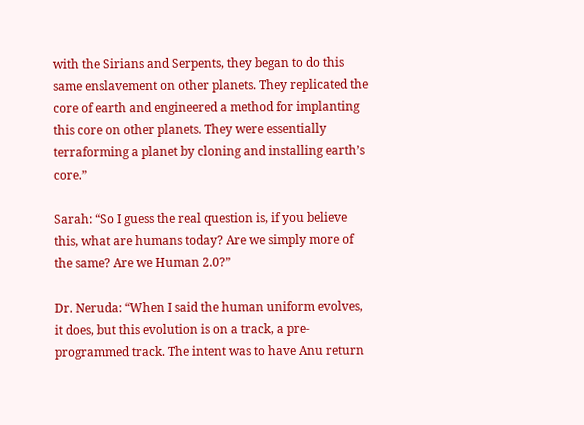with the Sirians and Serpents, they began to do this same enslavement on other planets. They replicated the core of earth and engineered a method for implanting this core on other planets. They were essentially terraforming a planet by cloning and installing earth’s core.”

Sarah: “So I guess the real question is, if you believe this, what are humans today? Are we simply more of the same? Are we Human 2.0?”

Dr. Neruda: “When I said the human uniform evolves, it does, but this evolution is on a track, a pre-programmed track. The intent was to have Anu return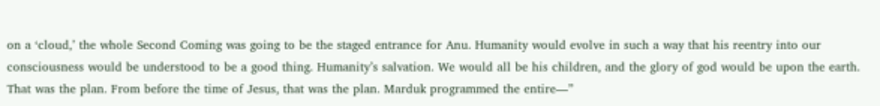on a ‘cloud,’ the whole Second Coming was going to be the staged entrance for Anu. Humanity would evolve in such a way that his reentry into our consciousness would be understood to be a good thing. Humanity’s salvation. We would all be his children, and the glory of god would be upon the earth. That was the plan. From before the time of Jesus, that was the plan. Marduk programmed the entire—”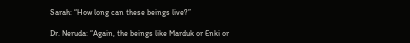Sarah: “How long can these beings live?”

Dr. Neruda: “Again, the beings like Marduk or Enki or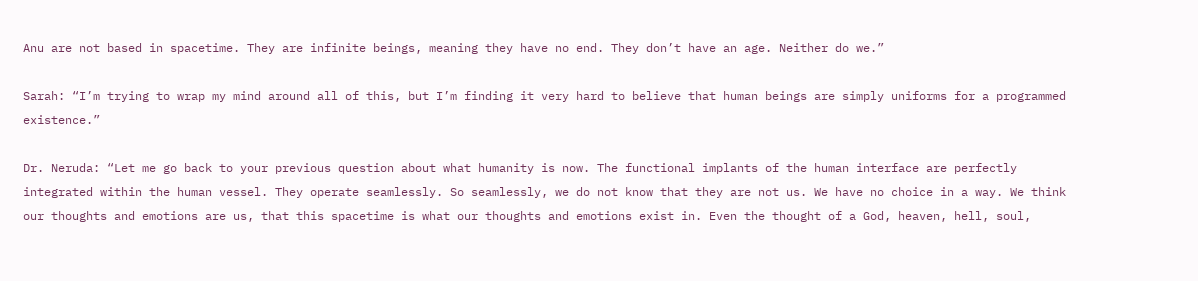Anu are not based in spacetime. They are infinite beings, meaning they have no end. They don’t have an age. Neither do we.”

Sarah: “I’m trying to wrap my mind around all of this, but I’m finding it very hard to believe that human beings are simply uniforms for a programmed existence.”

Dr. Neruda: “Let me go back to your previous question about what humanity is now. The functional implants of the human interface are perfectly integrated within the human vessel. They operate seamlessly. So seamlessly, we do not know that they are not us. We have no choice in a way. We think our thoughts and emotions are us, that this spacetime is what our thoughts and emotions exist in. Even the thought of a God, heaven, hell, soul,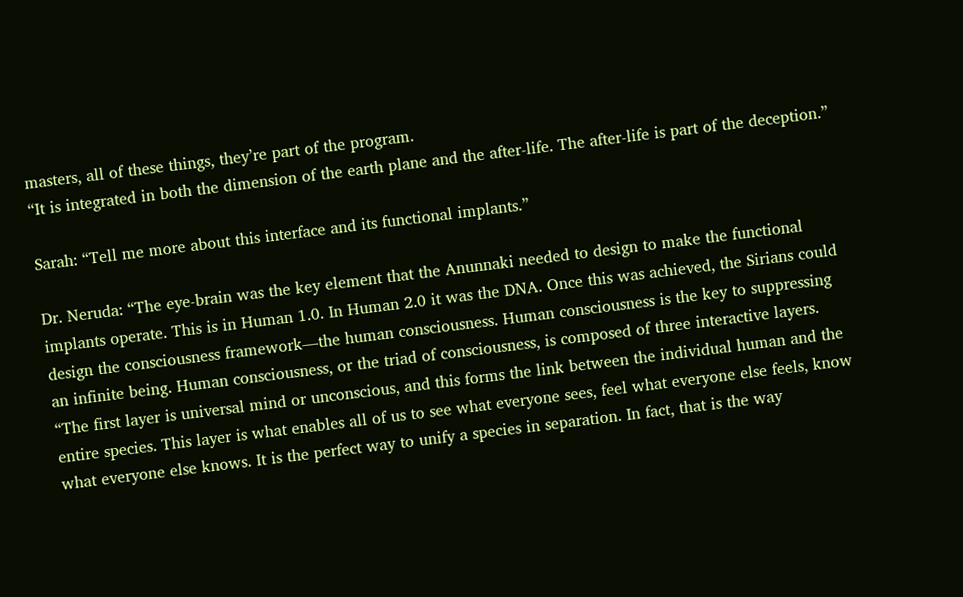masters, all of these things, they’re part of the program.
“It is integrated in both the dimension of the earth plane and the after-life. The after-life is part of the deception.”

Sarah: “Tell me more about this interface and its functional implants.”

Dr. Neruda: “The eye-brain was the key element that the Anunnaki needed to design to make the functional implants operate. This is in Human 1.0. In Human 2.0 it was the DNA. Once this was achieved, the Sirians could design the consciousness framework—the human consciousness. Human consciousness is the key to suppressing an infinite being. Human consciousness, or the triad of consciousness, is composed of three interactive layers.
“The first layer is universal mind or unconscious, and this forms the link between the individual human and the entire species. This layer is what enables all of us to see what everyone sees, feel what everyone else feels, know what everyone else knows. It is the perfect way to unify a species in separation. In fact, that is the way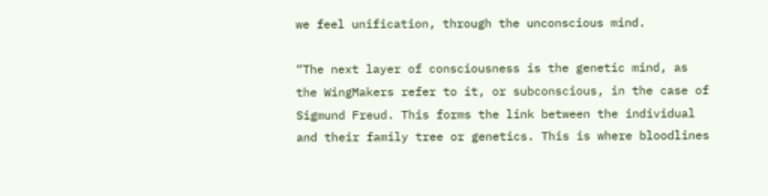we feel unification, through the unconscious mind.

“The next layer of consciousness is the genetic mind, as the WingMakers refer to it, or subconscious, in the case of Sigmund Freud. This forms the link between the individual and their family tree or genetics. This is where bloodlines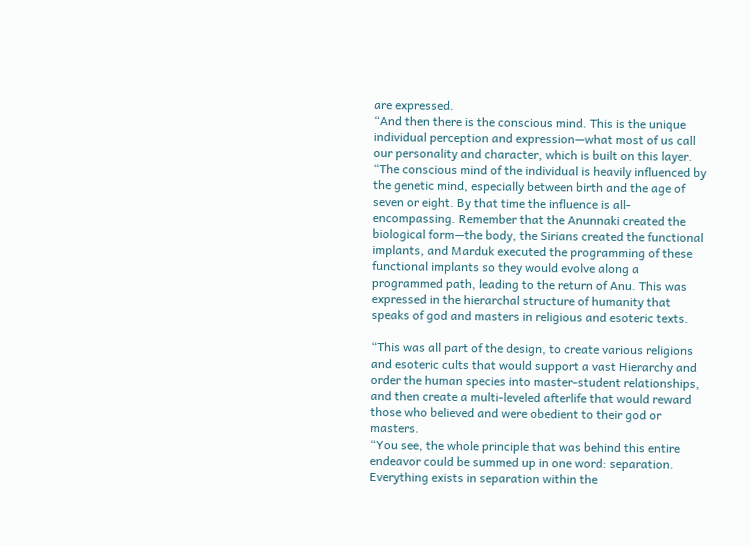are expressed.
“And then there is the conscious mind. This is the unique individual perception and expression—what most of us call our personality and character, which is built on this layer.
“The conscious mind of the individual is heavily influenced by the genetic mind, especially between birth and the age of seven or eight. By that time the influence is all-encompassing. Remember that the Anunnaki created the biological form—the body, the Sirians created the functional implants, and Marduk executed the programming of these functional implants so they would evolve along a programmed path, leading to the return of Anu. This was expressed in the hierarchal structure of humanity that speaks of god and masters in religious and esoteric texts.

“This was all part of the design, to create various religions and esoteric cults that would support a vast Hierarchy and order the human species into master-student relationships, and then create a multi-leveled afterlife that would reward those who believed and were obedient to their god or masters.
“You see, the whole principle that was behind this entire endeavor could be summed up in one word: separation. Everything exists in separation within the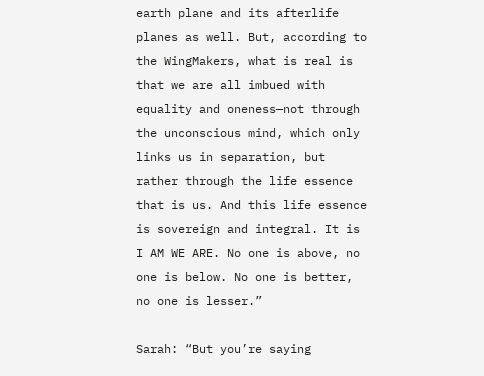earth plane and its afterlife planes as well. But, according to the WingMakers, what is real is that we are all imbued with equality and oneness—not through the unconscious mind, which only links us in separation, but rather through the life essence that is us. And this life essence is sovereign and integral. It is I AM WE ARE. No one is above, no one is below. No one is better, no one is lesser.”

Sarah: “But you’re saying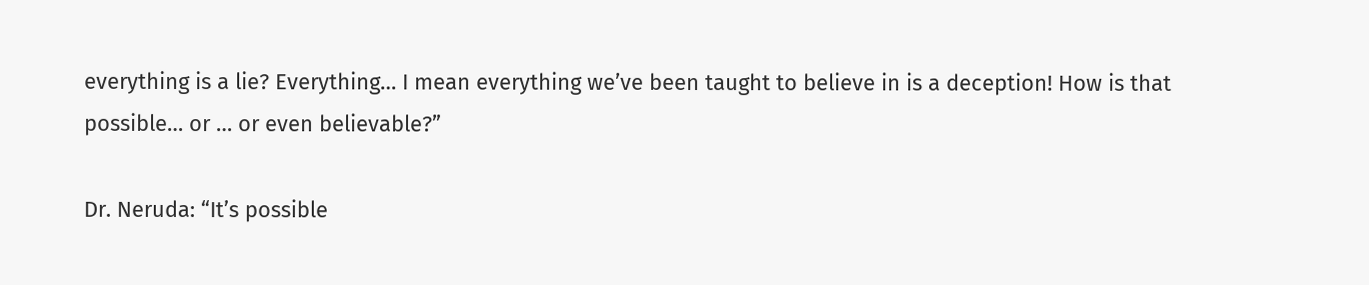everything is a lie? Everything… I mean everything we’ve been taught to believe in is a deception! How is that possible… or … or even believable?”

Dr. Neruda: “It’s possible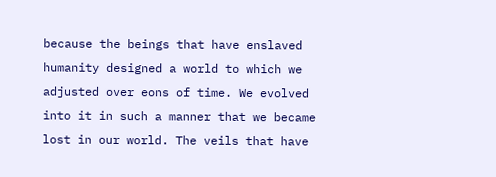because the beings that have enslaved humanity designed a world to which we adjusted over eons of time. We evolved into it in such a manner that we became lost in our world. The veils that have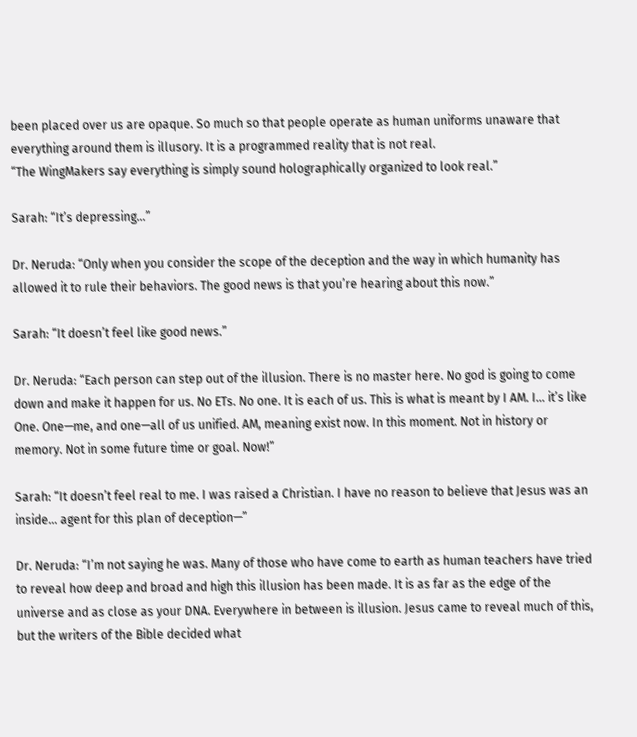been placed over us are opaque. So much so that people operate as human uniforms unaware that everything around them is illusory. It is a programmed reality that is not real.
“The WingMakers say everything is simply sound holographically organized to look real.”

Sarah: “It’s depressing…”

Dr. Neruda: “Only when you consider the scope of the deception and the way in which humanity has allowed it to rule their behaviors. The good news is that you’re hearing about this now.”

Sarah: “It doesn’t feel like good news.”

Dr. Neruda: “Each person can step out of the illusion. There is no master here. No god is going to come down and make it happen for us. No ETs. No one. It is each of us. This is what is meant by I AM. I… it’s like One. One—me, and one—all of us unified. AM, meaning exist now. In this moment. Not in history or memory. Not in some future time or goal. Now!”

Sarah: “It doesn’t feel real to me. I was raised a Christian. I have no reason to believe that Jesus was an inside… agent for this plan of deception—”

Dr. Neruda: “I’m not saying he was. Many of those who have come to earth as human teachers have tried to reveal how deep and broad and high this illusion has been made. It is as far as the edge of the universe and as close as your DNA. Everywhere in between is illusion. Jesus came to reveal much of this, but the writers of the Bible decided what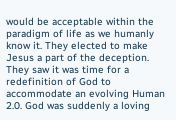would be acceptable within the paradigm of life as we humanly know it. They elected to make Jesus a part of the deception. They saw it was time for a redefinition of God to accommodate an evolving Human 2.0. God was suddenly a loving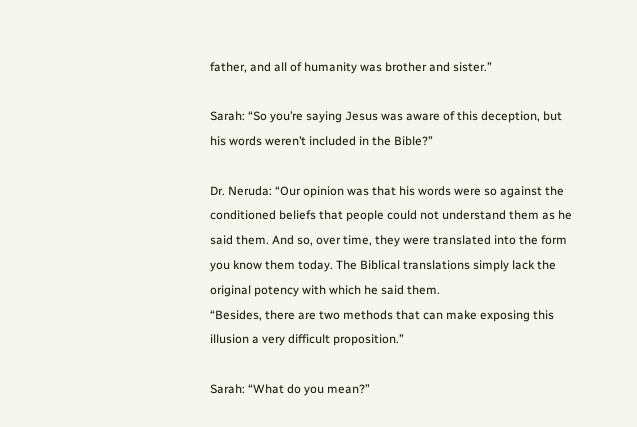father, and all of humanity was brother and sister.”

Sarah: “So you’re saying Jesus was aware of this deception, but his words weren’t included in the Bible?”

Dr. Neruda: “Our opinion was that his words were so against the conditioned beliefs that people could not understand them as he said them. And so, over time, they were translated into the form you know them today. The Biblical translations simply lack the original potency with which he said them.
“Besides, there are two methods that can make exposing this illusion a very difficult proposition.”

Sarah: “What do you mean?”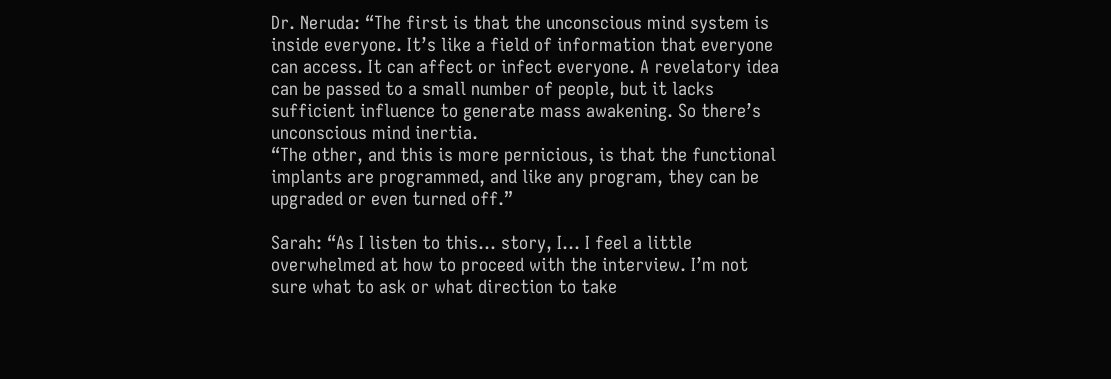Dr. Neruda: “The first is that the unconscious mind system is inside everyone. It’s like a field of information that everyone can access. It can affect or infect everyone. A revelatory idea can be passed to a small number of people, but it lacks sufficient influence to generate mass awakening. So there’s unconscious mind inertia.
“The other, and this is more pernicious, is that the functional implants are programmed, and like any program, they can be upgraded or even turned off.”

Sarah: “As I listen to this… story, I… I feel a little overwhelmed at how to proceed with the interview. I’m not sure what to ask or what direction to take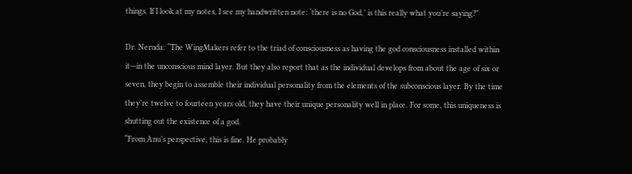things. If I look at my notes, I see my handwritten note: ‘there is no God,’ is this really what you’re saying?”

Dr. Neruda: “The WingMakers refer to the triad of consciousness as having the god consciousness installed within it—in the unconscious mind layer. But they also report that as the individual develops from about the age of six or seven, they begin to assemble their individual personality from the elements of the subconscious layer. By the time they’re twelve to fourteen years old, they have their unique personality well in place. For some, this uniqueness is shutting out the existence of a god.
“From Anu’s perspective, this is fine. He probably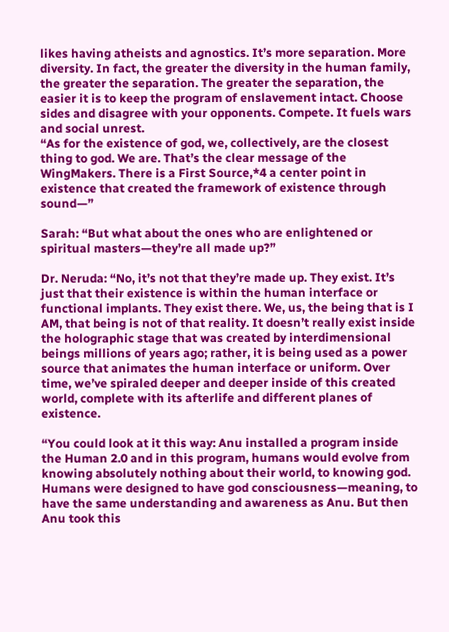likes having atheists and agnostics. It’s more separation. More diversity. In fact, the greater the diversity in the human family, the greater the separation. The greater the separation, the easier it is to keep the program of enslavement intact. Choose sides and disagree with your opponents. Compete. It fuels wars and social unrest.
“As for the existence of god, we, collectively, are the closest thing to god. We are. That’s the clear message of the WingMakers. There is a First Source,*4 a center point in existence that created the framework of existence through sound—”

Sarah: “But what about the ones who are enlightened or spiritual masters—they’re all made up?”

Dr. Neruda: “No, it’s not that they’re made up. They exist. It’s just that their existence is within the human interface or functional implants. They exist there. We, us, the being that is I AM, that being is not of that reality. It doesn’t really exist inside the holographic stage that was created by interdimensional beings millions of years ago; rather, it is being used as a power source that animates the human interface or uniform. Over time, we’ve spiraled deeper and deeper inside of this created world, complete with its afterlife and different planes of existence.

“You could look at it this way: Anu installed a program inside the Human 2.0 and in this program, humans would evolve from knowing absolutely nothing about their world, to knowing god. Humans were designed to have god consciousness—meaning, to have the same understanding and awareness as Anu. But then Anu took this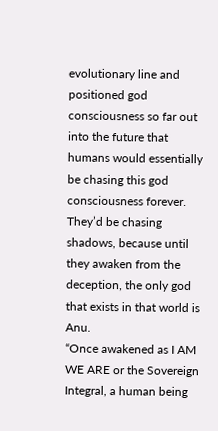evolutionary line and positioned god consciousness so far out into the future that humans would essentially be chasing this god consciousness forever. They’d be chasing shadows, because until they awaken from the deception, the only god that exists in that world is Anu.
“Once awakened as I AM WE ARE or the Sovereign Integral, a human being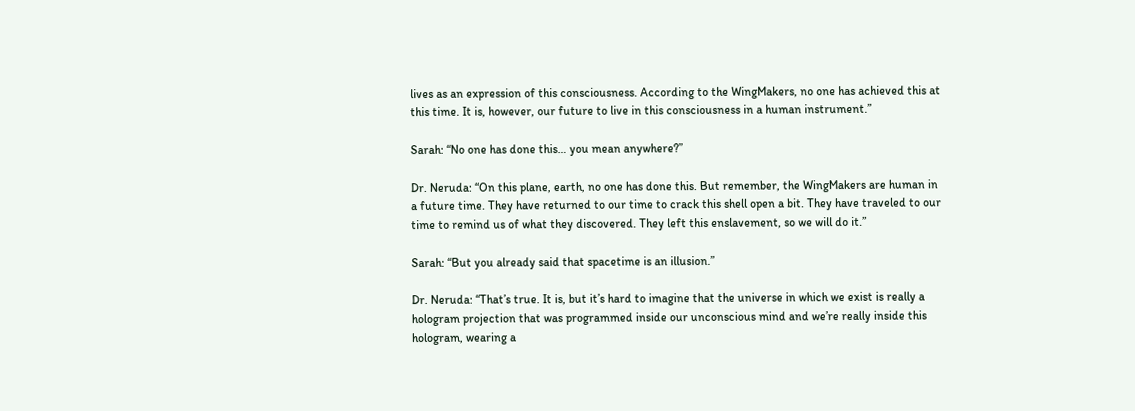lives as an expression of this consciousness. According to the WingMakers, no one has achieved this at this time. It is, however, our future to live in this consciousness in a human instrument.”

Sarah: “No one has done this… you mean anywhere?”

Dr. Neruda: “On this plane, earth, no one has done this. But remember, the WingMakers are human in a future time. They have returned to our time to crack this shell open a bit. They have traveled to our time to remind us of what they discovered. They left this enslavement, so we will do it.”

Sarah: “But you already said that spacetime is an illusion.”

Dr. Neruda: “That’s true. It is, but it’s hard to imagine that the universe in which we exist is really a hologram projection that was programmed inside our unconscious mind and we’re really inside this hologram, wearing a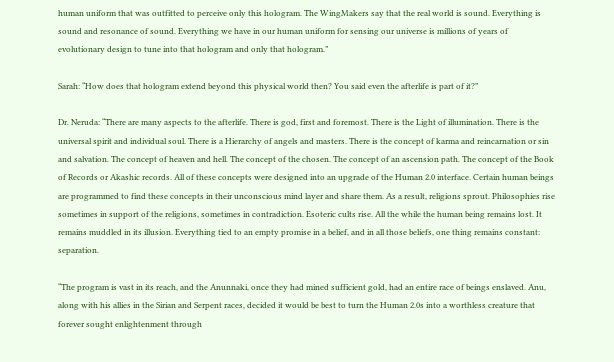human uniform that was outfitted to perceive only this hologram. The WingMakers say that the real world is sound. Everything is sound and resonance of sound. Everything we have in our human uniform for sensing our universe is millions of years of evolutionary design to tune into that hologram and only that hologram.”

Sarah: “How does that hologram extend beyond this physical world then? You said even the afterlife is part of it?”

Dr. Neruda: “There are many aspects to the afterlife. There is god, first and foremost. There is the Light of illumination. There is the universal spirit and individual soul. There is a Hierarchy of angels and masters. There is the concept of karma and reincarnation or sin and salvation. The concept of heaven and hell. The concept of the chosen. The concept of an ascension path. The concept of the Book of Records or Akashic records. All of these concepts were designed into an upgrade of the Human 2.0 interface. Certain human beings are programmed to find these concepts in their unconscious mind layer and share them. As a result, religions sprout. Philosophies rise sometimes in support of the religions, sometimes in contradiction. Esoteric cults rise. All the while the human being remains lost. It remains muddled in its illusion. Everything tied to an empty promise in a belief, and in all those beliefs, one thing remains constant: separation.

“The program is vast in its reach, and the Anunnaki, once they had mined sufficient gold, had an entire race of beings enslaved. Anu, along with his allies in the Sirian and Serpent races, decided it would be best to turn the Human 2.0s into a worthless creature that forever sought enlightenment through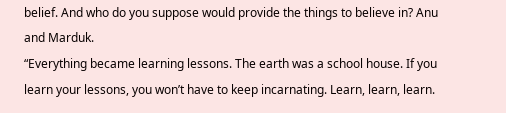belief. And who do you suppose would provide the things to believe in? Anu and Marduk.
“Everything became learning lessons. The earth was a school house. If you learn your lessons, you won’t have to keep incarnating. Learn, learn, learn.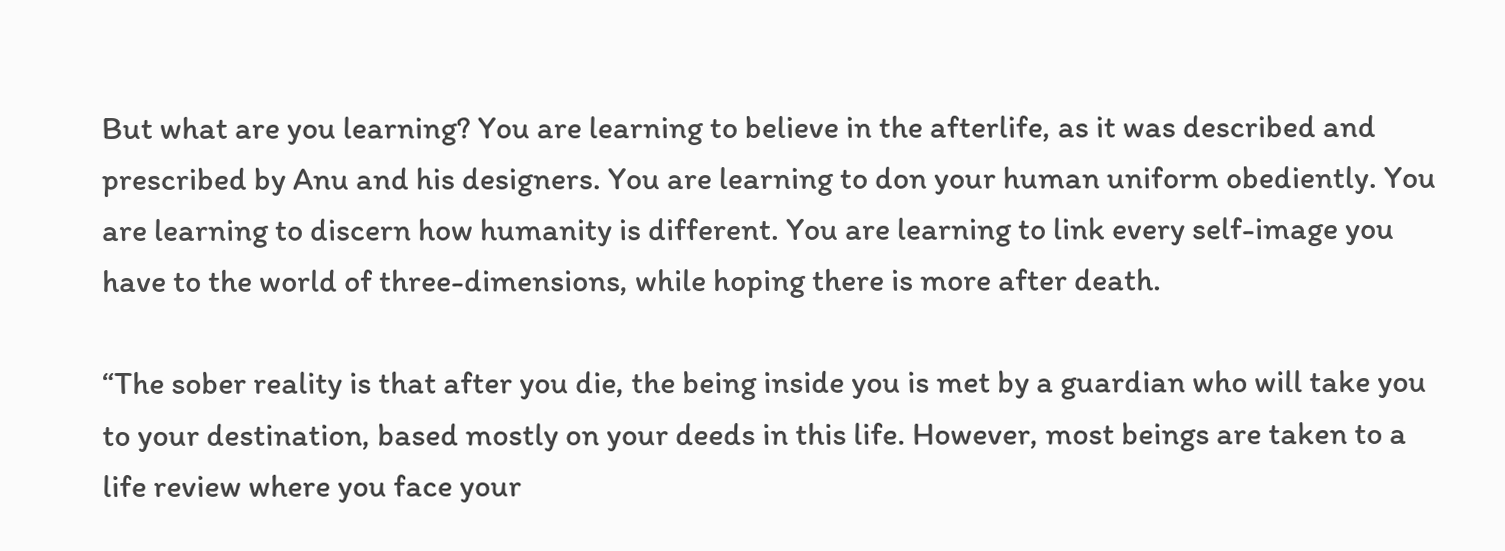But what are you learning? You are learning to believe in the afterlife, as it was described and prescribed by Anu and his designers. You are learning to don your human uniform obediently. You are learning to discern how humanity is different. You are learning to link every self-image you have to the world of three-dimensions, while hoping there is more after death.

“The sober reality is that after you die, the being inside you is met by a guardian who will take you to your destination, based mostly on your deeds in this life. However, most beings are taken to a life review where you face your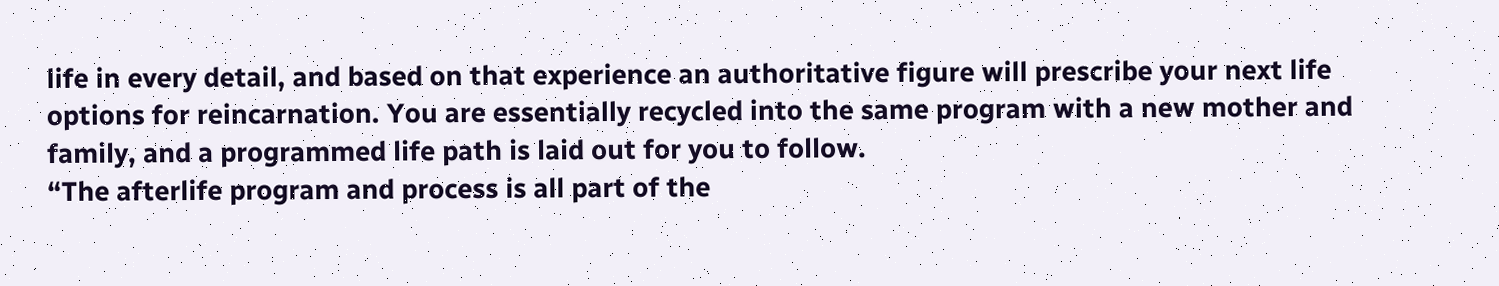life in every detail, and based on that experience an authoritative figure will prescribe your next life options for reincarnation. You are essentially recycled into the same program with a new mother and family, and a programmed life path is laid out for you to follow.
“The afterlife program and process is all part of the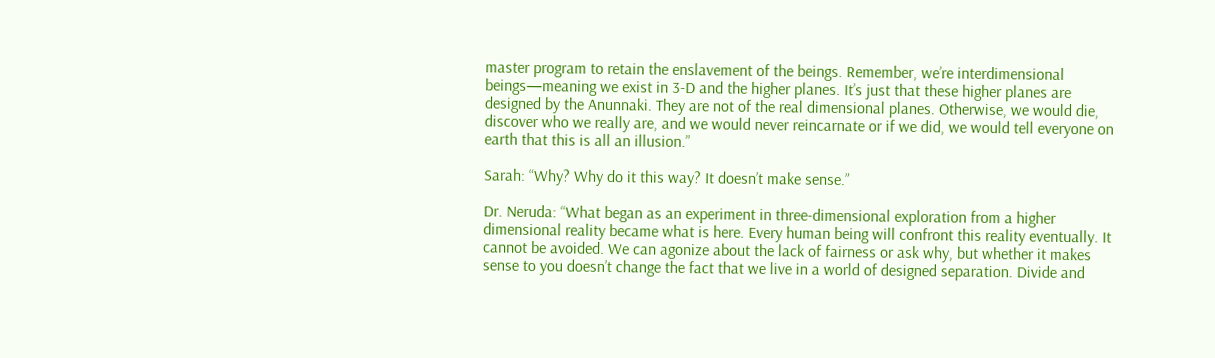master program to retain the enslavement of the beings. Remember, we’re interdimensional beings—meaning we exist in 3-D and the higher planes. It’s just that these higher planes are designed by the Anunnaki. They are not of the real dimensional planes. Otherwise, we would die, discover who we really are, and we would never reincarnate or if we did, we would tell everyone on earth that this is all an illusion.”

Sarah: “Why? Why do it this way? It doesn’t make sense.”

Dr. Neruda: “What began as an experiment in three-dimensional exploration from a higher dimensional reality became what is here. Every human being will confront this reality eventually. It cannot be avoided. We can agonize about the lack of fairness or ask why, but whether it makes sense to you doesn’t change the fact that we live in a world of designed separation. Divide and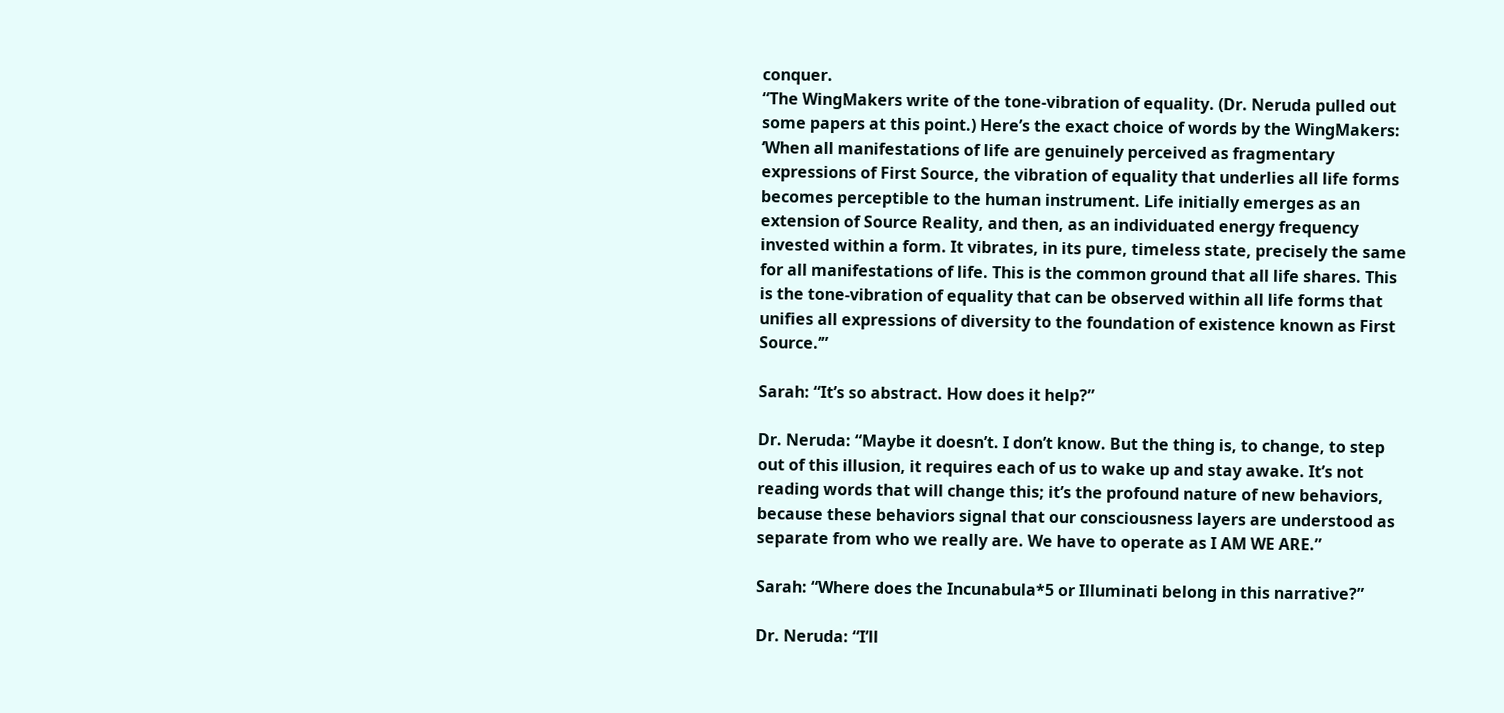conquer.
“The WingMakers write of the tone-vibration of equality. (Dr. Neruda pulled out some papers at this point.) Here’s the exact choice of words by the WingMakers: ‘When all manifestations of life are genuinely perceived as fragmentary expressions of First Source, the vibration of equality that underlies all life forms becomes perceptible to the human instrument. Life initially emerges as an extension of Source Reality, and then, as an individuated energy frequency invested within a form. It vibrates, in its pure, timeless state, precisely the same for all manifestations of life. This is the common ground that all life shares. This is the tone-vibration of equality that can be observed within all life forms that unifies all expressions of diversity to the foundation of existence known as First Source.’”

Sarah: “It’s so abstract. How does it help?”

Dr. Neruda: “Maybe it doesn’t. I don’t know. But the thing is, to change, to step out of this illusion, it requires each of us to wake up and stay awake. It’s not reading words that will change this; it’s the profound nature of new behaviors, because these behaviors signal that our consciousness layers are understood as separate from who we really are. We have to operate as I AM WE ARE.”

Sarah: “Where does the Incunabula*5 or Illuminati belong in this narrative?”

Dr. Neruda: “I’ll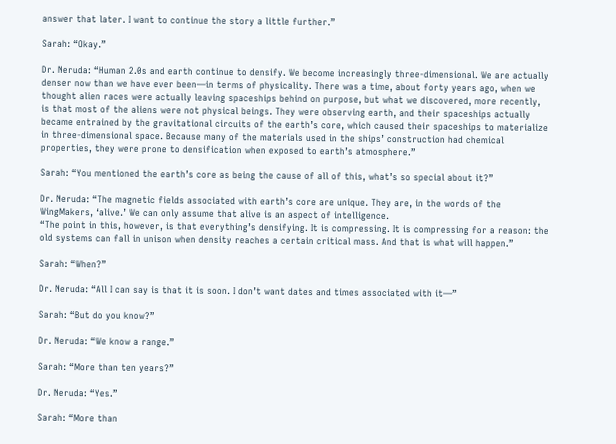answer that later. I want to continue the story a little further.”

Sarah: “Okay.”

Dr. Neruda: “Human 2.0s and earth continue to densify. We become increasingly three-dimensional. We are actually denser now than we have ever been—in terms of physicality. There was a time, about forty years ago, when we thought alien races were actually leaving spaceships behind on purpose, but what we discovered, more recently, is that most of the aliens were not physical beings. They were observing earth, and their spaceships actually became entrained by the gravitational circuits of the earth’s core, which caused their spaceships to materialize in three-dimensional space. Because many of the materials used in the ships’ construction had chemical properties, they were prone to densification when exposed to earth’s atmosphere.”

Sarah: “You mentioned the earth’s core as being the cause of all of this, what’s so special about it?”

Dr. Neruda: “The magnetic fields associated with earth’s core are unique. They are, in the words of the WingMakers, ‘alive.’ We can only assume that alive is an aspect of intelligence.
“The point in this, however, is that everything’s densifying. It is compressing. It is compressing for a reason: the old systems can fall in unison when density reaches a certain critical mass. And that is what will happen.”

Sarah: “When?”

Dr. Neruda: “All I can say is that it is soon. I don’t want dates and times associated with it—”

Sarah: “But do you know?”

Dr. Neruda: “We know a range.”

Sarah: “More than ten years?”

Dr. Neruda: “Yes.”

Sarah: “More than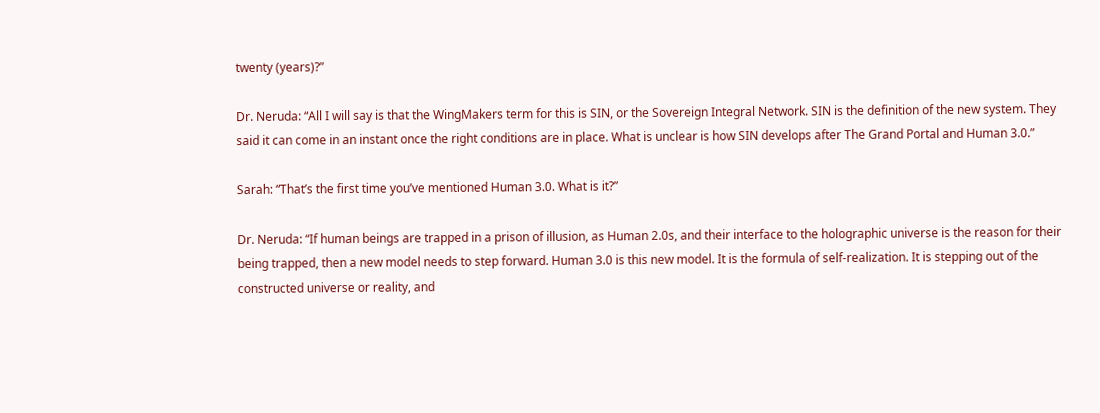twenty (years)?”

Dr. Neruda: “All I will say is that the WingMakers term for this is SIN, or the Sovereign Integral Network. SIN is the definition of the new system. They said it can come in an instant once the right conditions are in place. What is unclear is how SIN develops after The Grand Portal and Human 3.0.”

Sarah: “That’s the first time you’ve mentioned Human 3.0. What is it?”

Dr. Neruda: “If human beings are trapped in a prison of illusion, as Human 2.0s, and their interface to the holographic universe is the reason for their being trapped, then a new model needs to step forward. Human 3.0 is this new model. It is the formula of self-realization. It is stepping out of the constructed universe or reality, and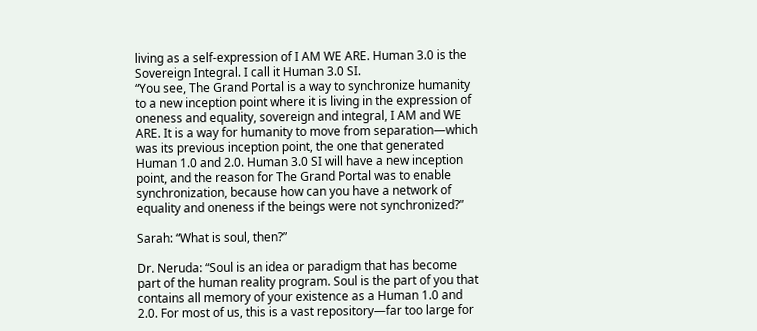living as a self-expression of I AM WE ARE. Human 3.0 is the Sovereign Integral. I call it Human 3.0 SI.
“You see, The Grand Portal is a way to synchronize humanity to a new inception point where it is living in the expression of oneness and equality, sovereign and integral, I AM and WE ARE. It is a way for humanity to move from separation—which was its previous inception point, the one that generated Human 1.0 and 2.0. Human 3.0 SI will have a new inception point, and the reason for The Grand Portal was to enable synchronization, because how can you have a network of equality and oneness if the beings were not synchronized?”

Sarah: “What is soul, then?”

Dr. Neruda: “Soul is an idea or paradigm that has become part of the human reality program. Soul is the part of you that contains all memory of your existence as a Human 1.0 and 2.0. For most of us, this is a vast repository—far too large for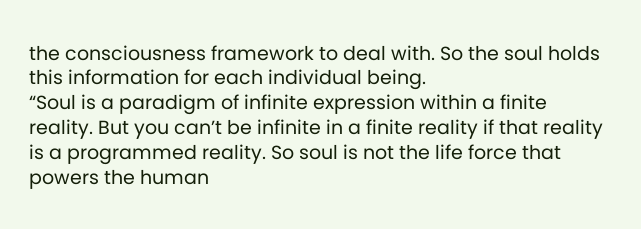the consciousness framework to deal with. So the soul holds this information for each individual being.
“Soul is a paradigm of infinite expression within a finite reality. But you can’t be infinite in a finite reality if that reality is a programmed reality. So soul is not the life force that powers the human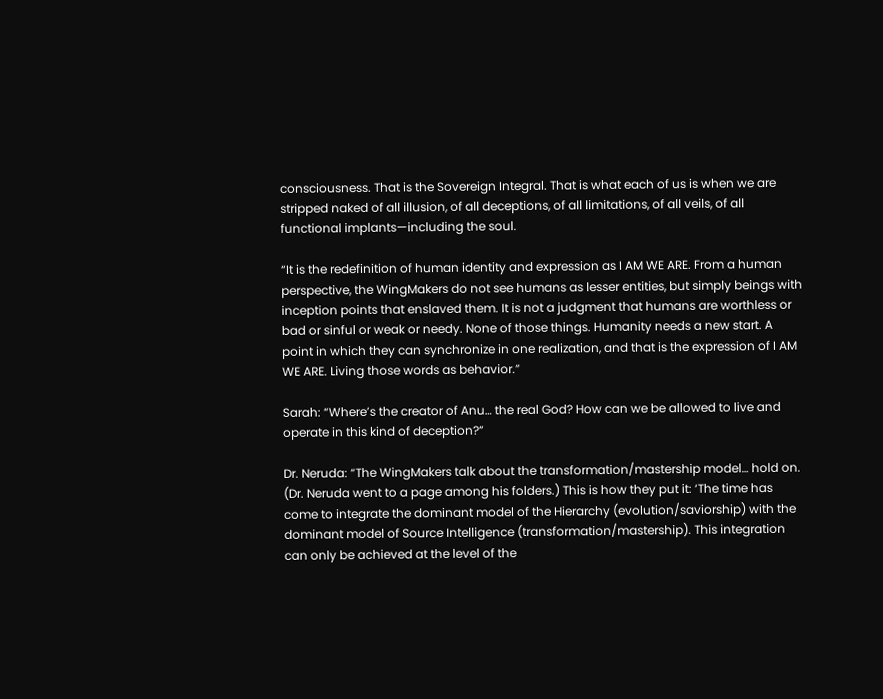consciousness. That is the Sovereign Integral. That is what each of us is when we are stripped naked of all illusion, of all deceptions, of all limitations, of all veils, of all functional implants—including the soul.

“It is the redefinition of human identity and expression as I AM WE ARE. From a human perspective, the WingMakers do not see humans as lesser entities, but simply beings with inception points that enslaved them. It is not a judgment that humans are worthless or bad or sinful or weak or needy. None of those things. Humanity needs a new start. A point in which they can synchronize in one realization, and that is the expression of I AM WE ARE. Living those words as behavior.”

Sarah: “Where’s the creator of Anu… the real God? How can we be allowed to live and operate in this kind of deception?”

Dr. Neruda: “The WingMakers talk about the transformation/mastership model… hold on. (Dr. Neruda went to a page among his folders.) This is how they put it: ‘The time has come to integrate the dominant model of the Hierarchy (evolution/saviorship) with the dominant model of Source Intelligence (transformation/mastership). This integration can only be achieved at the level of the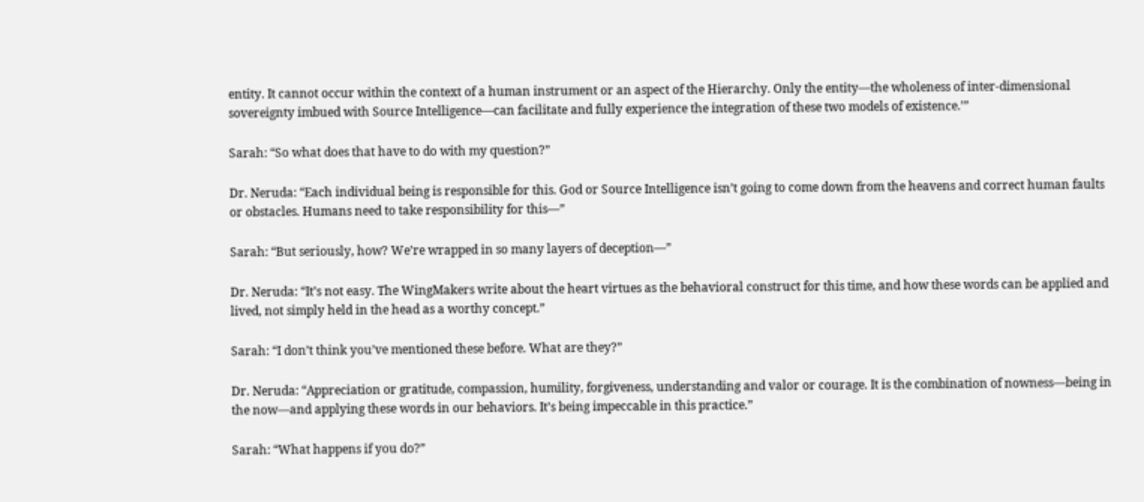entity. It cannot occur within the context of a human instrument or an aspect of the Hierarchy. Only the entity—the wholeness of inter-dimensional sovereignty imbued with Source Intelligence—can facilitate and fully experience the integration of these two models of existence.’”

Sarah: “So what does that have to do with my question?”

Dr. Neruda: “Each individual being is responsible for this. God or Source Intelligence isn’t going to come down from the heavens and correct human faults or obstacles. Humans need to take responsibility for this—”

Sarah: “But seriously, how? We’re wrapped in so many layers of deception—”

Dr. Neruda: “It’s not easy. The WingMakers write about the heart virtues as the behavioral construct for this time, and how these words can be applied and lived, not simply held in the head as a worthy concept.”

Sarah: “I don’t think you’ve mentioned these before. What are they?”

Dr. Neruda: “Appreciation or gratitude, compassion, humility, forgiveness, understanding and valor or courage. It is the combination of nowness—being in the now—and applying these words in our behaviors. It’s being impeccable in this practice.”

Sarah: “What happens if you do?”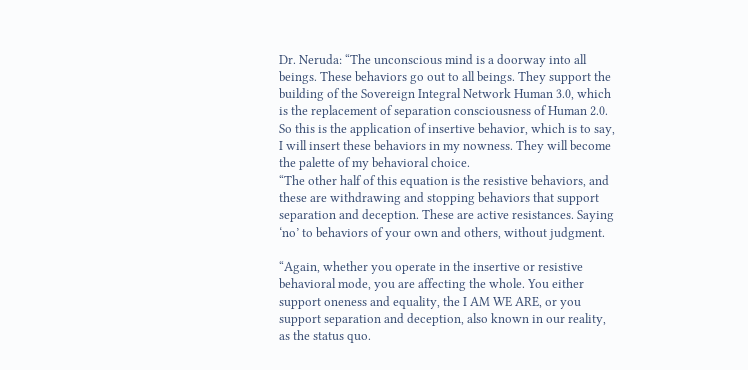Dr. Neruda: “The unconscious mind is a doorway into all beings. These behaviors go out to all beings. They support the building of the Sovereign Integral Network Human 3.0, which is the replacement of separation consciousness of Human 2.0. So this is the application of insertive behavior, which is to say, I will insert these behaviors in my nowness. They will become the palette of my behavioral choice.
“The other half of this equation is the resistive behaviors, and these are withdrawing and stopping behaviors that support separation and deception. These are active resistances. Saying ‘no’ to behaviors of your own and others, without judgment.

“Again, whether you operate in the insertive or resistive behavioral mode, you are affecting the whole. You either support oneness and equality, the I AM WE ARE, or you support separation and deception, also known in our reality, as the status quo.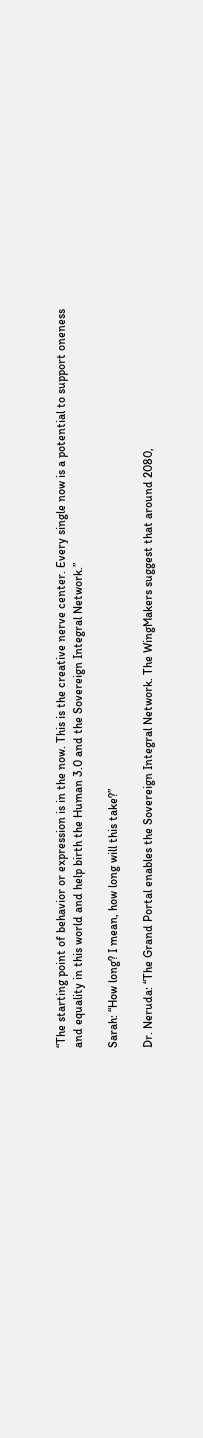“The starting point of behavior or expression is in the now. This is the creative nerve center. Every single now is a potential to support oneness and equality in this world and help birth the Human 3.0 and the Sovereign Integral Network.”

Sarah: “How long? I mean, how long will this take?”

Dr. Neruda: “The Grand Portal enables the Sovereign Integral Network. The WingMakers suggest that around 2080,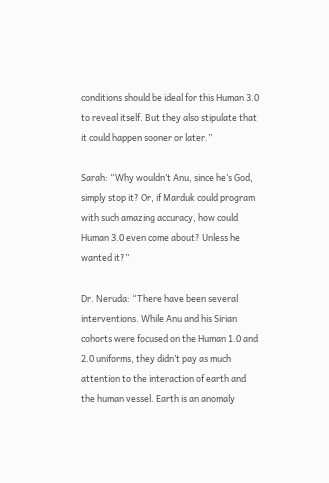conditions should be ideal for this Human 3.0 to reveal itself. But they also stipulate that it could happen sooner or later.”

Sarah: “Why wouldn’t Anu, since he’s God, simply stop it? Or, if Marduk could program with such amazing accuracy, how could Human 3.0 even come about? Unless he wanted it?”

Dr. Neruda: “There have been several interventions. While Anu and his Sirian cohorts were focused on the Human 1.0 and 2.0 uniforms, they didn’t pay as much attention to the interaction of earth and the human vessel. Earth is an anomaly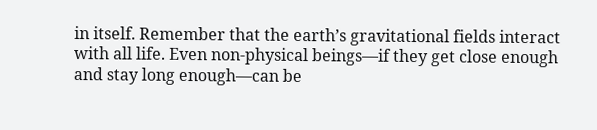in itself. Remember that the earth’s gravitational fields interact with all life. Even non-physical beings—if they get close enough and stay long enough—can be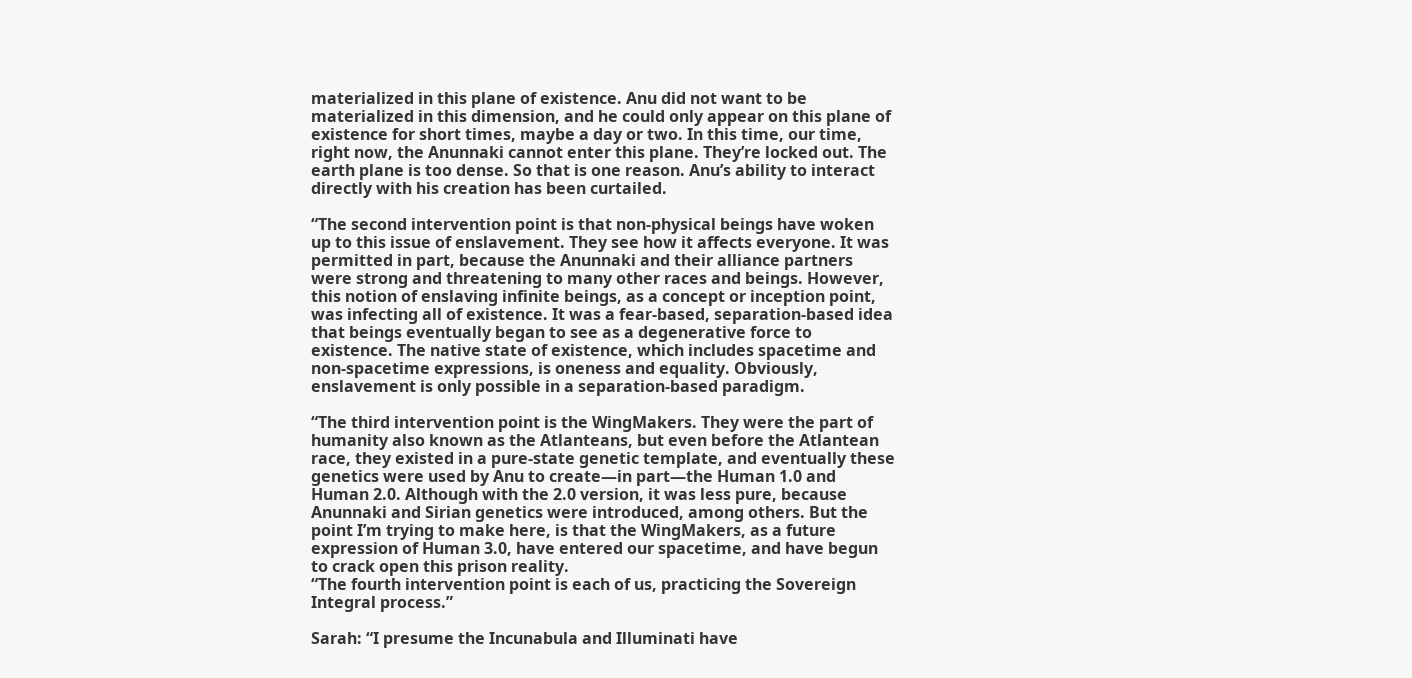materialized in this plane of existence. Anu did not want to be materialized in this dimension, and he could only appear on this plane of existence for short times, maybe a day or two. In this time, our time, right now, the Anunnaki cannot enter this plane. They’re locked out. The earth plane is too dense. So that is one reason. Anu’s ability to interact directly with his creation has been curtailed.

“The second intervention point is that non-physical beings have woken up to this issue of enslavement. They see how it affects everyone. It was permitted in part, because the Anunnaki and their alliance partners were strong and threatening to many other races and beings. However, this notion of enslaving infinite beings, as a concept or inception point, was infecting all of existence. It was a fear-based, separation-based idea that beings eventually began to see as a degenerative force to existence. The native state of existence, which includes spacetime and non-spacetime expressions, is oneness and equality. Obviously, enslavement is only possible in a separation-based paradigm.

“The third intervention point is the WingMakers. They were the part of humanity also known as the Atlanteans, but even before the Atlantean race, they existed in a pure-state genetic template, and eventually these genetics were used by Anu to create—in part—the Human 1.0 and Human 2.0. Although with the 2.0 version, it was less pure, because Anunnaki and Sirian genetics were introduced, among others. But the point I’m trying to make here, is that the WingMakers, as a future expression of Human 3.0, have entered our spacetime, and have begun to crack open this prison reality.
“The fourth intervention point is each of us, practicing the Sovereign Integral process.”

Sarah: “I presume the Incunabula and Illuminati have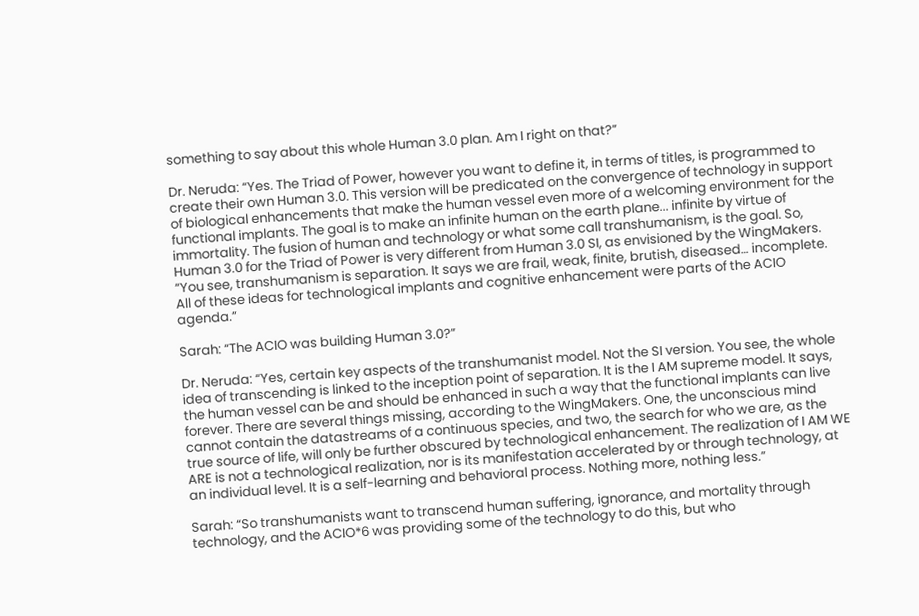something to say about this whole Human 3.0 plan. Am I right on that?”

Dr. Neruda: “Yes. The Triad of Power, however you want to define it, in terms of titles, is programmed to create their own Human 3.0. This version will be predicated on the convergence of technology in support of biological enhancements that make the human vessel even more of a welcoming environment for the functional implants. The goal is to make an infinite human on the earth plane... infinite by virtue of immortality. The fusion of human and technology or what some call transhumanism, is the goal. So, Human 3.0 for the Triad of Power is very different from Human 3.0 SI, as envisioned by the WingMakers.
“You see, transhumanism is separation. It says we are frail, weak, finite, brutish, diseased… incomplete. All of these ideas for technological implants and cognitive enhancement were parts of the ACIO agenda.”

Sarah: “The ACIO was building Human 3.0?”

Dr. Neruda: “Yes, certain key aspects of the transhumanist model. Not the SI version. You see, the whole idea of transcending is linked to the inception point of separation. It is the I AM supreme model. It says, the human vessel can be and should be enhanced in such a way that the functional implants can live forever. There are several things missing, according to the WingMakers. One, the unconscious mind cannot contain the datastreams of a continuous species, and two, the search for who we are, as the true source of life, will only be further obscured by technological enhancement. The realization of I AM WE ARE is not a technological realization, nor is its manifestation accelerated by or through technology, at an individual level. It is a self-learning and behavioral process. Nothing more, nothing less.”

Sarah: “So transhumanists want to transcend human suffering, ignorance, and mortality through technology, and the ACIO*6 was providing some of the technology to do this, but who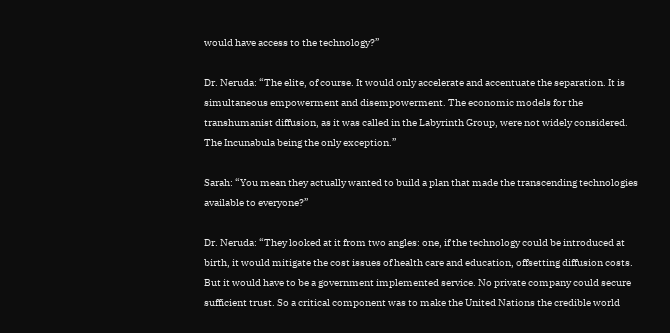would have access to the technology?”

Dr. Neruda: “The elite, of course. It would only accelerate and accentuate the separation. It is simultaneous empowerment and disempowerment. The economic models for the transhumanist diffusion, as it was called in the Labyrinth Group, were not widely considered. The Incunabula being the only exception.”

Sarah: “You mean they actually wanted to build a plan that made the transcending technologies available to everyone?”

Dr. Neruda: “They looked at it from two angles: one, if the technology could be introduced at birth, it would mitigate the cost issues of health care and education, offsetting diffusion costs. But it would have to be a government implemented service. No private company could secure sufficient trust. So a critical component was to make the United Nations the credible world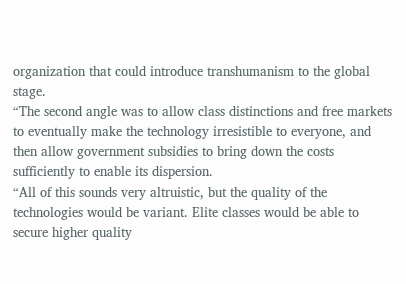organization that could introduce transhumanism to the global stage.
“The second angle was to allow class distinctions and free markets to eventually make the technology irresistible to everyone, and then allow government subsidies to bring down the costs sufficiently to enable its dispersion.
“All of this sounds very altruistic, but the quality of the technologies would be variant. Elite classes would be able to secure higher quality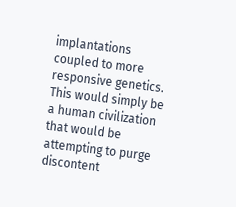implantations coupled to more responsive genetics. This would simply be a human civilization that would be attempting to purge discontent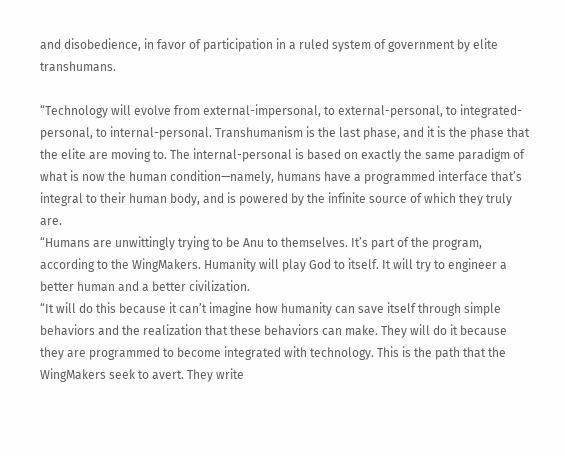and disobedience, in favor of participation in a ruled system of government by elite transhumans.

“Technology will evolve from external-impersonal, to external-personal, to integrated-personal, to internal-personal. Transhumanism is the last phase, and it is the phase that the elite are moving to. The internal-personal is based on exactly the same paradigm of what is now the human condition—namely, humans have a programmed interface that’s integral to their human body, and is powered by the infinite source of which they truly are.
“Humans are unwittingly trying to be Anu to themselves. It’s part of the program, according to the WingMakers. Humanity will play God to itself. It will try to engineer a better human and a better civilization.
“It will do this because it can’t imagine how humanity can save itself through simple behaviors and the realization that these behaviors can make. They will do it because they are programmed to become integrated with technology. This is the path that the WingMakers seek to avert. They write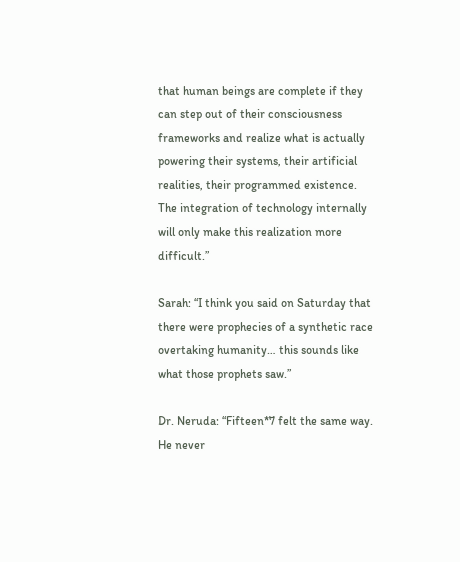that human beings are complete if they can step out of their consciousness frameworks and realize what is actually powering their systems, their artificial realities, their programmed existence. The integration of technology internally will only make this realization more difficult.”

Sarah: “I think you said on Saturday that there were prophecies of a synthetic race overtaking humanity… this sounds like what those prophets saw.”

Dr. Neruda: “Fifteen*7 felt the same way. He never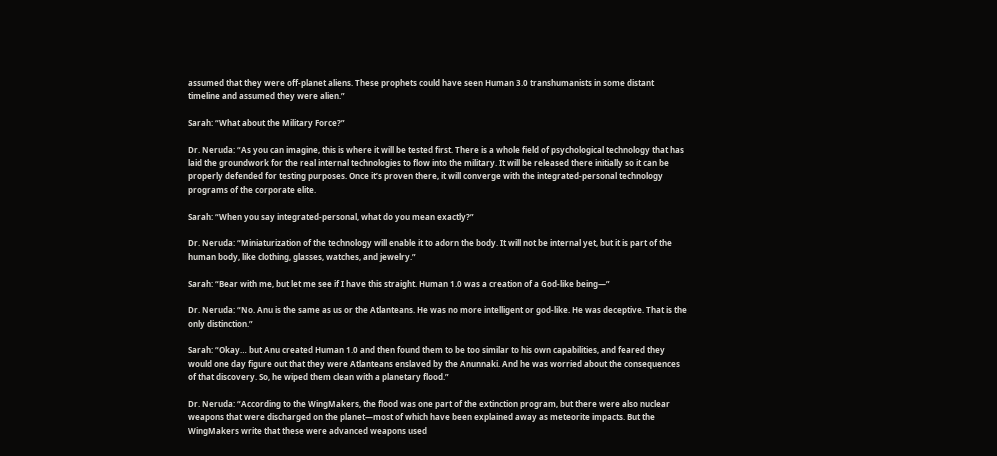assumed that they were off-planet aliens. These prophets could have seen Human 3.0 transhumanists in some distant timeline and assumed they were alien.”

Sarah: “What about the Military Force?”

Dr. Neruda: “As you can imagine, this is where it will be tested first. There is a whole field of psychological technology that has laid the groundwork for the real internal technologies to flow into the military. It will be released there initially so it can be properly defended for testing purposes. Once it’s proven there, it will converge with the integrated-personal technology programs of the corporate elite.

Sarah: “When you say integrated-personal, what do you mean exactly?”

Dr. Neruda: “Miniaturization of the technology will enable it to adorn the body. It will not be internal yet, but it is part of the human body, like clothing, glasses, watches, and jewelry.”

Sarah: “Bear with me, but let me see if I have this straight. Human 1.0 was a creation of a God-like being—”

Dr. Neruda: “No. Anu is the same as us or the Atlanteans. He was no more intelligent or god-like. He was deceptive. That is the only distinction.”

Sarah: “Okay… but Anu created Human 1.0 and then found them to be too similar to his own capabilities, and feared they would one day figure out that they were Atlanteans enslaved by the Anunnaki. And he was worried about the consequences of that discovery. So, he wiped them clean with a planetary flood.”

Dr. Neruda: “According to the WingMakers, the flood was one part of the extinction program, but there were also nuclear weapons that were discharged on the planet—most of which have been explained away as meteorite impacts. But the WingMakers write that these were advanced weapons used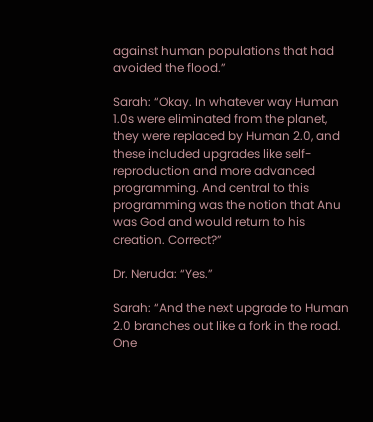against human populations that had avoided the flood.”

Sarah: “Okay. In whatever way Human 1.0s were eliminated from the planet, they were replaced by Human 2.0, and these included upgrades like self-reproduction and more advanced programming. And central to this programming was the notion that Anu was God and would return to his creation. Correct?”

Dr. Neruda: “Yes.”

Sarah: “And the next upgrade to Human 2.0 branches out like a fork in the road. One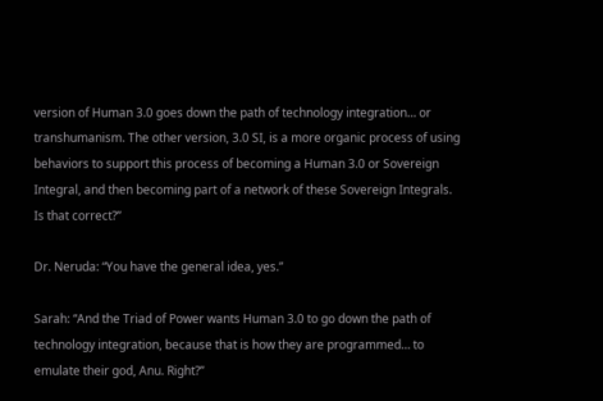version of Human 3.0 goes down the path of technology integration… or transhumanism. The other version, 3.0 SI, is a more organic process of using behaviors to support this process of becoming a Human 3.0 or Sovereign Integral, and then becoming part of a network of these Sovereign Integrals. Is that correct?”

Dr. Neruda: “You have the general idea, yes.”

Sarah: “And the Triad of Power wants Human 3.0 to go down the path of technology integration, because that is how they are programmed… to emulate their god, Anu. Right?”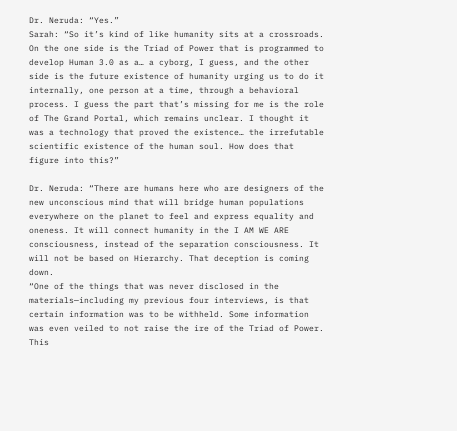Dr. Neruda: “Yes.”
Sarah: “So it’s kind of like humanity sits at a crossroads. On the one side is the Triad of Power that is programmed to develop Human 3.0 as a… a cyborg, I guess, and the other side is the future existence of humanity urging us to do it internally, one person at a time, through a behavioral process. I guess the part that’s missing for me is the role of The Grand Portal, which remains unclear. I thought it was a technology that proved the existence… the irrefutable scientific existence of the human soul. How does that figure into this?”

Dr. Neruda: “There are humans here who are designers of the new unconscious mind that will bridge human populations everywhere on the planet to feel and express equality and oneness. It will connect humanity in the I AM WE ARE consciousness, instead of the separation consciousness. It will not be based on Hierarchy. That deception is coming down.
“One of the things that was never disclosed in the materials—including my previous four interviews, is that certain information was to be withheld. Some information was even veiled to not raise the ire of the Triad of Power. This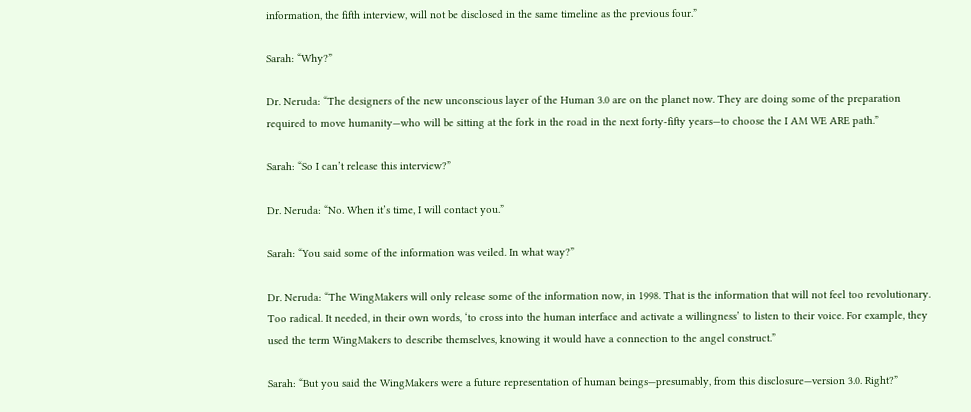information, the fifth interview, will not be disclosed in the same timeline as the previous four.”

Sarah: “Why?”

Dr. Neruda: “The designers of the new unconscious layer of the Human 3.0 are on the planet now. They are doing some of the preparation required to move humanity—who will be sitting at the fork in the road in the next forty-fifty years—to choose the I AM WE ARE path.”

Sarah: “So I can’t release this interview?”

Dr. Neruda: “No. When it’s time, I will contact you.”

Sarah: “You said some of the information was veiled. In what way?”

Dr. Neruda: “The WingMakers will only release some of the information now, in 1998. That is the information that will not feel too revolutionary. Too radical. It needed, in their own words, ‘to cross into the human interface and activate a willingness’ to listen to their voice. For example, they used the term WingMakers to describe themselves, knowing it would have a connection to the angel construct.”

Sarah: “But you said the WingMakers were a future representation of human beings—presumably, from this disclosure—version 3.0. Right?”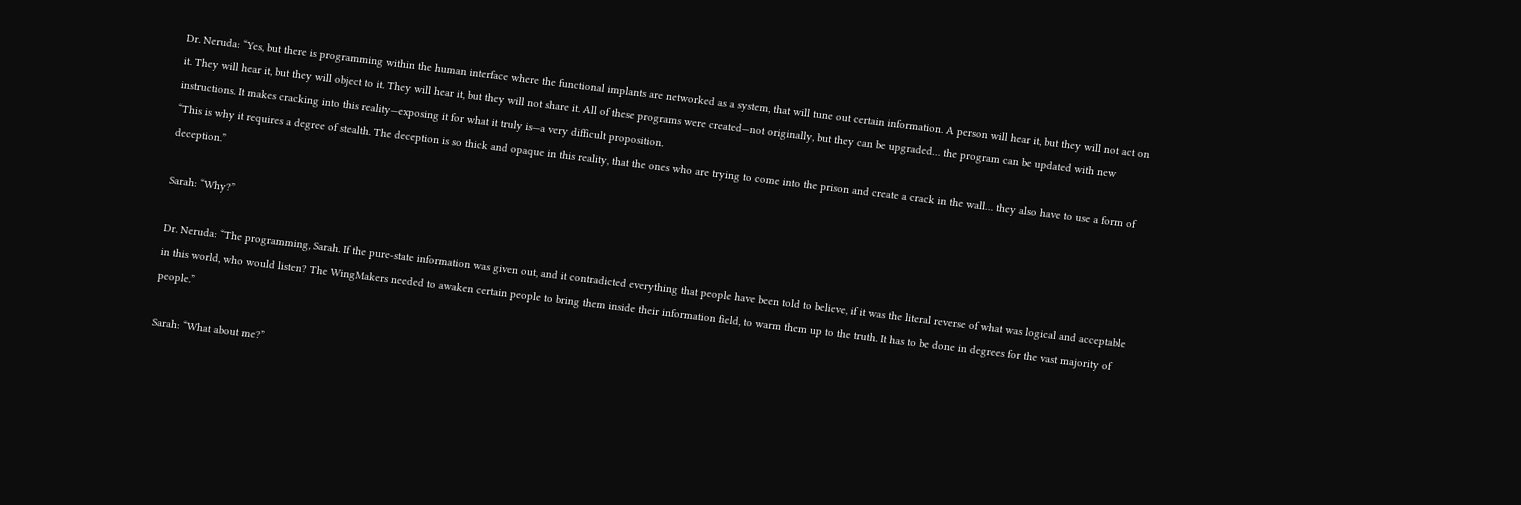Dr. Neruda: “Yes, but there is programming within the human interface where the functional implants are networked as a system, that will tune out certain information. A person will hear it, but they will not act on it. They will hear it, but they will object to it. They will hear it, but they will not share it. All of these programs were created—not originally, but they can be upgraded… the program can be updated with new instructions. It makes cracking into this reality—exposing it for what it truly is—a very difficult proposition.
“This is why it requires a degree of stealth. The deception is so thick and opaque in this reality, that the ones who are trying to come into the prison and create a crack in the wall… they also have to use a form of deception.”

Sarah: “Why?”

Dr. Neruda: “The programming, Sarah. If the pure-state information was given out, and it contradicted everything that people have been told to believe, if it was the literal reverse of what was logical and acceptable in this world, who would listen? The WingMakers needed to awaken certain people to bring them inside their information field, to warm them up to the truth. It has to be done in degrees for the vast majority of people.”

Sarah: “What about me?”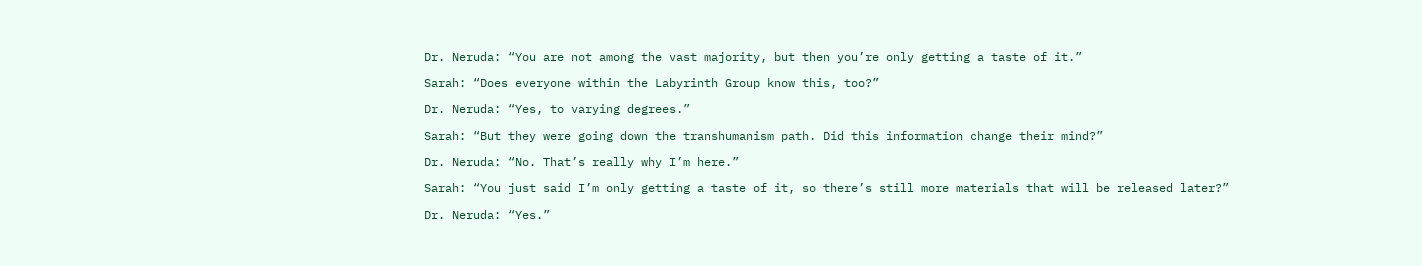Dr. Neruda: “You are not among the vast majority, but then you’re only getting a taste of it.”

Sarah: “Does everyone within the Labyrinth Group know this, too?”

Dr. Neruda: “Yes, to varying degrees.”

Sarah: “But they were going down the transhumanism path. Did this information change their mind?”

Dr. Neruda: “No. That’s really why I’m here.”

Sarah: “You just said I’m only getting a taste of it, so there’s still more materials that will be released later?”

Dr. Neruda: “Yes.”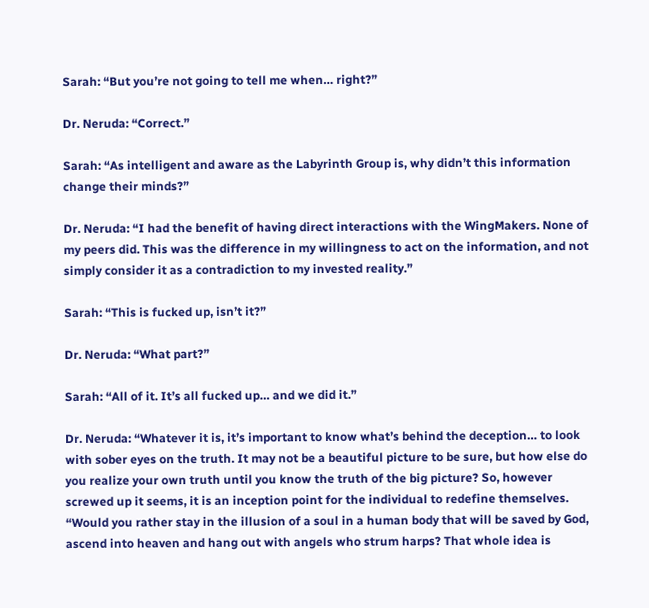Sarah: “But you’re not going to tell me when… right?”

Dr. Neruda: “Correct.”

Sarah: “As intelligent and aware as the Labyrinth Group is, why didn’t this information change their minds?”

Dr. Neruda: “I had the benefit of having direct interactions with the WingMakers. None of my peers did. This was the difference in my willingness to act on the information, and not simply consider it as a contradiction to my invested reality.”

Sarah: “This is fucked up, isn’t it?”

Dr. Neruda: “What part?”

Sarah: “All of it. It’s all fucked up… and we did it.”

Dr. Neruda: “Whatever it is, it’s important to know what’s behind the deception… to look with sober eyes on the truth. It may not be a beautiful picture to be sure, but how else do you realize your own truth until you know the truth of the big picture? So, however screwed up it seems, it is an inception point for the individual to redefine themselves.
“Would you rather stay in the illusion of a soul in a human body that will be saved by God, ascend into heaven and hang out with angels who strum harps? That whole idea is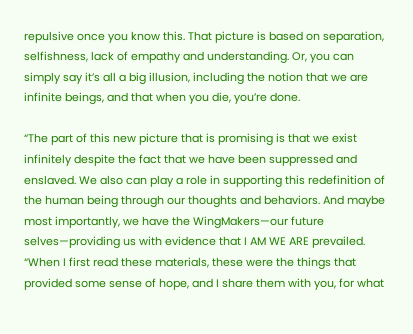repulsive once you know this. That picture is based on separation, selfishness, lack of empathy and understanding. Or, you can simply say it’s all a big illusion, including the notion that we are infinite beings, and that when you die, you’re done.

“The part of this new picture that is promising is that we exist infinitely despite the fact that we have been suppressed and enslaved. We also can play a role in supporting this redefinition of the human being through our thoughts and behaviors. And maybe most importantly, we have the WingMakers—our future selves—providing us with evidence that I AM WE ARE prevailed.
“When I first read these materials, these were the things that provided some sense of hope, and I share them with you, for what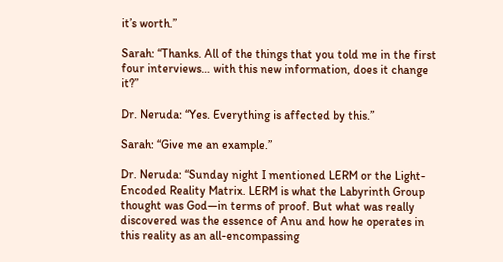it’s worth.”

Sarah: “Thanks. All of the things that you told me in the first four interviews… with this new information, does it change it?”

Dr. Neruda: “Yes. Everything is affected by this.”

Sarah: “Give me an example.”

Dr. Neruda: “Sunday night I mentioned LERM or the Light-Encoded Reality Matrix. LERM is what the Labyrinth Group thought was God—in terms of proof. But what was really discovered was the essence of Anu and how he operates in this reality as an all-encompassing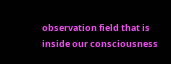observation field that is inside our consciousness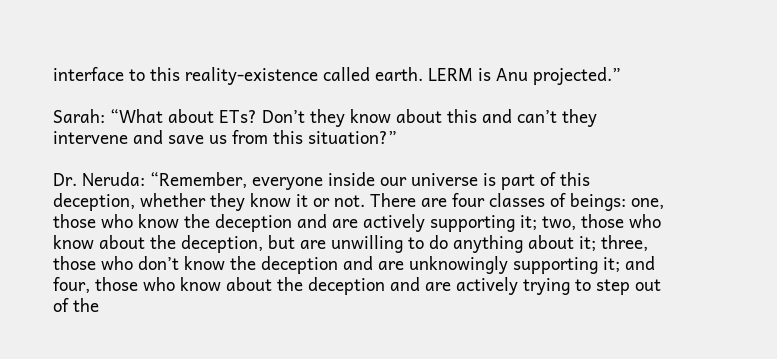interface to this reality-existence called earth. LERM is Anu projected.”

Sarah: “What about ETs? Don’t they know about this and can’t they intervene and save us from this situation?”

Dr. Neruda: “Remember, everyone inside our universe is part of this deception, whether they know it or not. There are four classes of beings: one, those who know the deception and are actively supporting it; two, those who know about the deception, but are unwilling to do anything about it; three, those who don’t know the deception and are unknowingly supporting it; and four, those who know about the deception and are actively trying to step out of the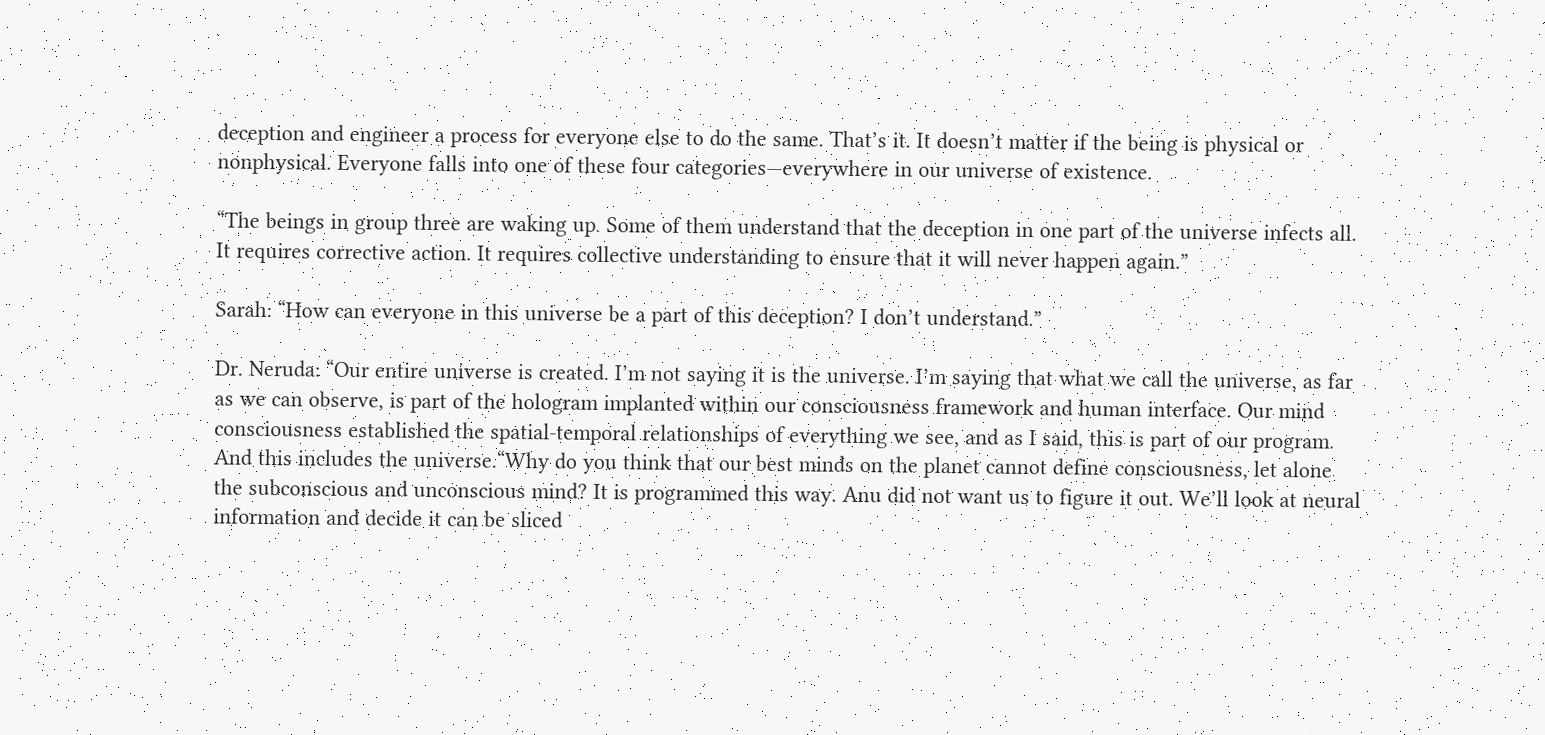deception and engineer a process for everyone else to do the same. That’s it. It doesn’t matter if the being is physical or nonphysical. Everyone falls into one of these four categories—everywhere in our universe of existence.

“The beings in group three are waking up. Some of them understand that the deception in one part of the universe infects all. It requires corrective action. It requires collective understanding to ensure that it will never happen again.”

Sarah: “How can everyone in this universe be a part of this deception? I don’t understand.”

Dr. Neruda: “Our entire universe is created. I’m not saying it is the universe. I’m saying that what we call the universe, as far as we can observe, is part of the hologram implanted within our consciousness framework and human interface. Our mind consciousness established the spatial-temporal relationships of everything we see, and as I said, this is part of our program. And this includes the universe.“Why do you think that our best minds on the planet cannot define consciousness, let alone the subconscious and unconscious mind? It is programmed this way. Anu did not want us to figure it out. We’ll look at neural information and decide it can be sliced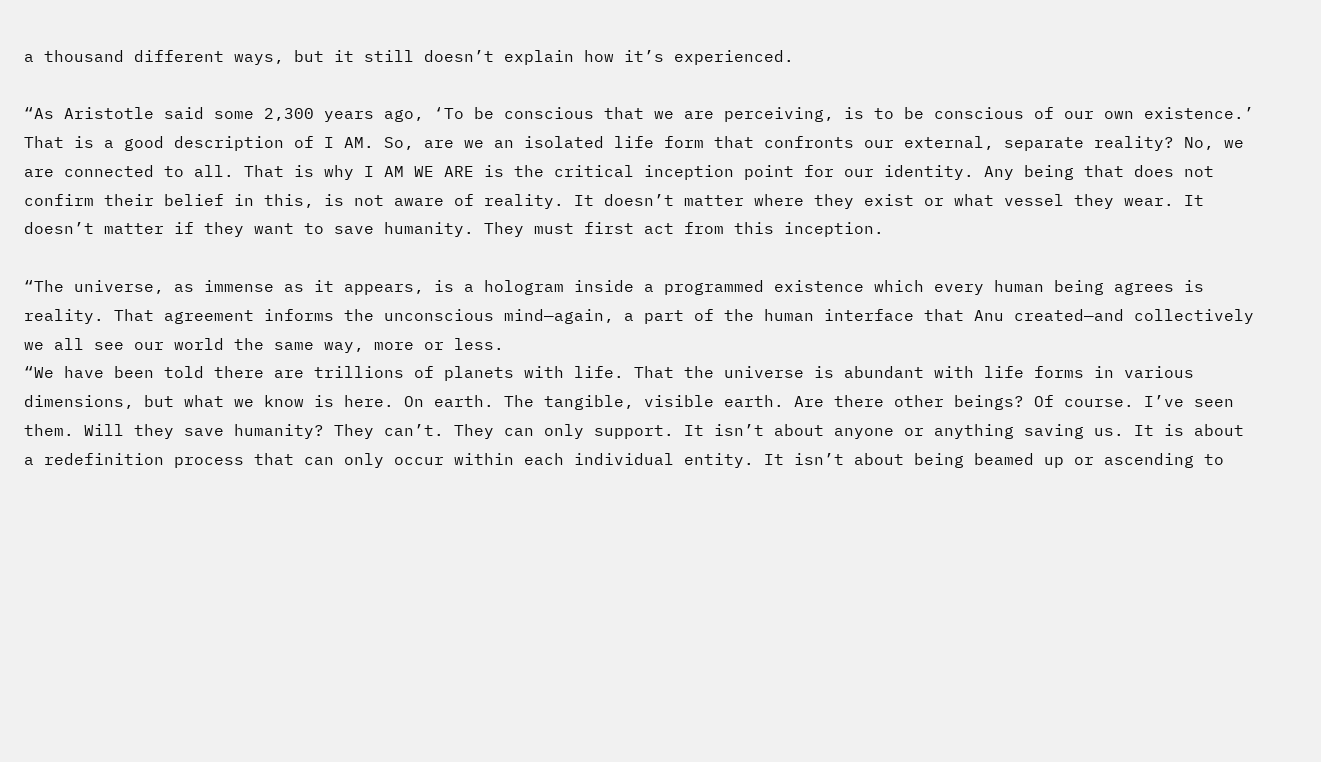a thousand different ways, but it still doesn’t explain how it’s experienced.

“As Aristotle said some 2,300 years ago, ‘To be conscious that we are perceiving, is to be conscious of our own existence.’ That is a good description of I AM. So, are we an isolated life form that confronts our external, separate reality? No, we are connected to all. That is why I AM WE ARE is the critical inception point for our identity. Any being that does not confirm their belief in this, is not aware of reality. It doesn’t matter where they exist or what vessel they wear. It doesn’t matter if they want to save humanity. They must first act from this inception.

“The universe, as immense as it appears, is a hologram inside a programmed existence which every human being agrees is reality. That agreement informs the unconscious mind—again, a part of the human interface that Anu created—and collectively we all see our world the same way, more or less.
“We have been told there are trillions of planets with life. That the universe is abundant with life forms in various dimensions, but what we know is here. On earth. The tangible, visible earth. Are there other beings? Of course. I’ve seen them. Will they save humanity? They can’t. They can only support. It isn’t about anyone or anything saving us. It is about a redefinition process that can only occur within each individual entity. It isn’t about being beamed up or ascending to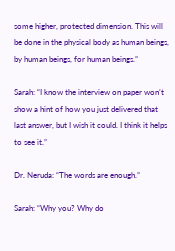some higher, protected dimension. This will be done in the physical body as human beings, by human beings, for human beings.”

Sarah: “I know the interview on paper won’t show a hint of how you just delivered that last answer, but I wish it could. I think it helps to see it.”

Dr. Neruda: “The words are enough.”

Sarah: “Why you? Why do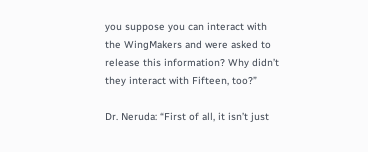you suppose you can interact with the WingMakers and were asked to release this information? Why didn’t they interact with Fifteen, too?”

Dr. Neruda: “First of all, it isn’t just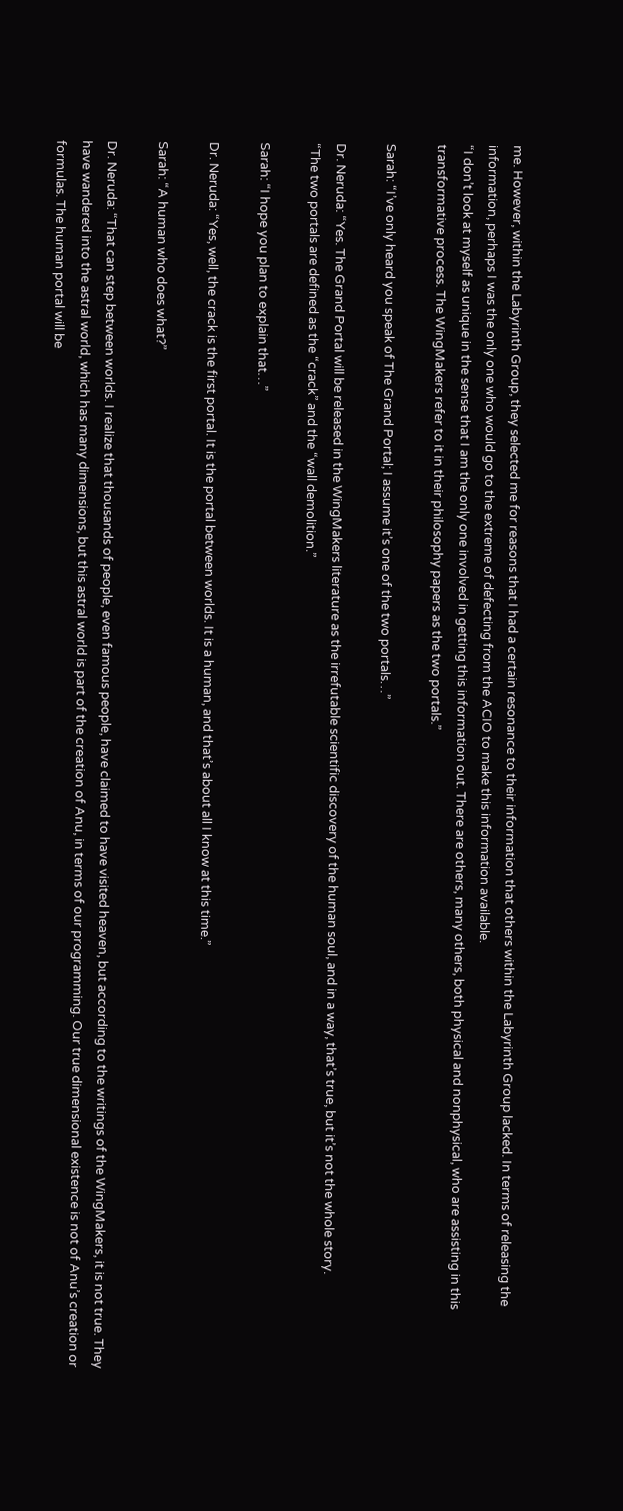me. However, within the Labyrinth Group, they selected me for reasons that I had a certain resonance to their information that others within the Labyrinth Group lacked. In terms of releasing the information, perhaps I was the only one who would go to the extreme of defecting from the ACIO to make this information available.
“I don’t look at myself as unique in the sense that I am the only one involved in getting this information out. There are others, many others, both physical and nonphysical, who are assisting in this transformative process. The WingMakers refer to it in their philosophy papers as the two portals.”

Sarah: “I’ve only heard you speak of The Grand Portal; I assume it’s one of the two portals…”

Dr. Neruda: “Yes. The Grand Portal will be released in the WingMakers literature as the irrefutable scientific discovery of the human soul, and in a way, that’s true, but it’s not the whole story.
“The two portals are defined as the “crack” and the “wall demolition.”

Sarah: “I hope you plan to explain that…”

Dr. Neruda: “Yes, well, the crack is the first portal. It is the portal between worlds. It is a human, and that’s about all I know at this time.”

Sarah: “A human who does what?”

Dr. Neruda: “That can step between worlds. I realize that thousands of people, even famous people, have claimed to have visited heaven, but according to the writings of the WingMakers, it is not true. They have wandered into the astral world, which has many dimensions, but this astral world is part of the creation of Anu, in terms of our programming. Our true dimensional existence is not of Anu’s creation or formulas. The human portal will be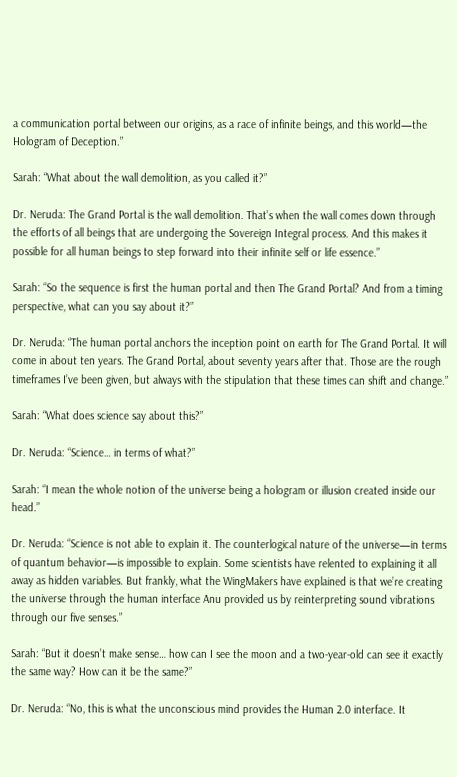a communication portal between our origins, as a race of infinite beings, and this world—the Hologram of Deception.”

Sarah: “What about the wall demolition, as you called it?”

Dr. Neruda: The Grand Portal is the wall demolition. That’s when the wall comes down through the efforts of all beings that are undergoing the Sovereign Integral process. And this makes it possible for all human beings to step forward into their infinite self or life essence.”

Sarah: “So the sequence is first the human portal and then The Grand Portal? And from a timing perspective, what can you say about it?”

Dr. Neruda: “The human portal anchors the inception point on earth for The Grand Portal. It will come in about ten years. The Grand Portal, about seventy years after that. Those are the rough timeframes I’ve been given, but always with the stipulation that these times can shift and change.”

Sarah: “What does science say about this?”

Dr. Neruda: “Science… in terms of what?”

Sarah: “I mean the whole notion of the universe being a hologram or illusion created inside our head.”

Dr. Neruda: “Science is not able to explain it. The counterlogical nature of the universe—in terms of quantum behavior—is impossible to explain. Some scientists have relented to explaining it all away as hidden variables. But frankly, what the WingMakers have explained is that we’re creating the universe through the human interface Anu provided us by reinterpreting sound vibrations through our five senses.”

Sarah: “But it doesn’t make sense… how can I see the moon and a two-year-old can see it exactly the same way? How can it be the same?”

Dr. Neruda: “No, this is what the unconscious mind provides the Human 2.0 interface. It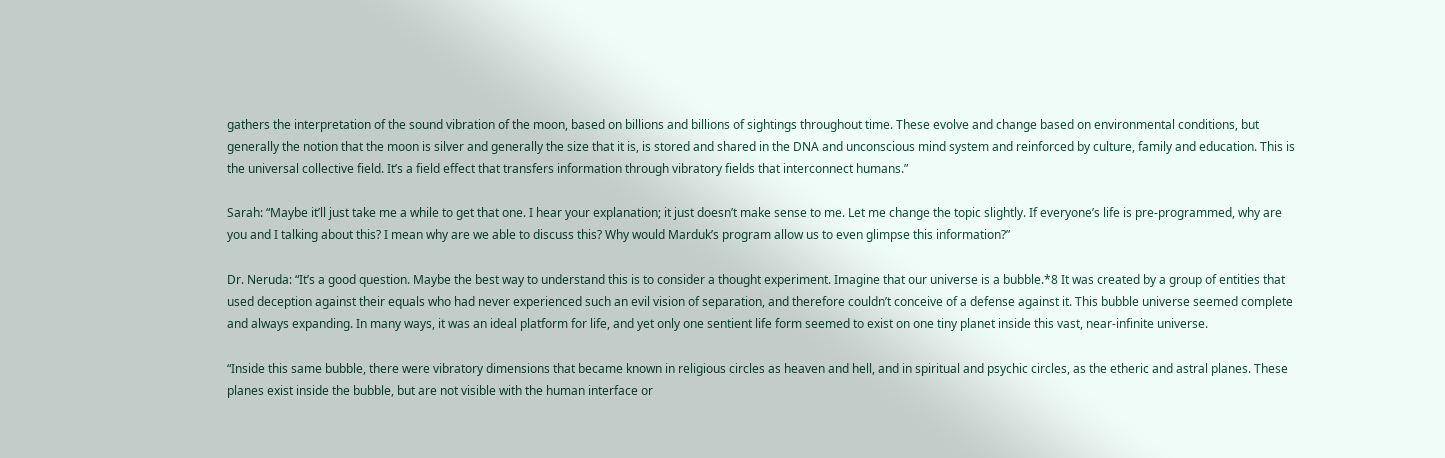gathers the interpretation of the sound vibration of the moon, based on billions and billions of sightings throughout time. These evolve and change based on environmental conditions, but generally the notion that the moon is silver and generally the size that it is, is stored and shared in the DNA and unconscious mind system and reinforced by culture, family and education. This is the universal collective field. It’s a field effect that transfers information through vibratory fields that interconnect humans.”

Sarah: “Maybe it’ll just take me a while to get that one. I hear your explanation; it just doesn’t make sense to me. Let me change the topic slightly. If everyone’s life is pre-programmed, why are you and I talking about this? I mean why are we able to discuss this? Why would Marduk’s program allow us to even glimpse this information?”

Dr. Neruda: “It’s a good question. Maybe the best way to understand this is to consider a thought experiment. Imagine that our universe is a bubble.*8 It was created by a group of entities that used deception against their equals who had never experienced such an evil vision of separation, and therefore couldn’t conceive of a defense against it. This bubble universe seemed complete and always expanding. In many ways, it was an ideal platform for life, and yet only one sentient life form seemed to exist on one tiny planet inside this vast, near-infinite universe.

“Inside this same bubble, there were vibratory dimensions that became known in religious circles as heaven and hell, and in spiritual and psychic circles, as the etheric and astral planes. These planes exist inside the bubble, but are not visible with the human interface or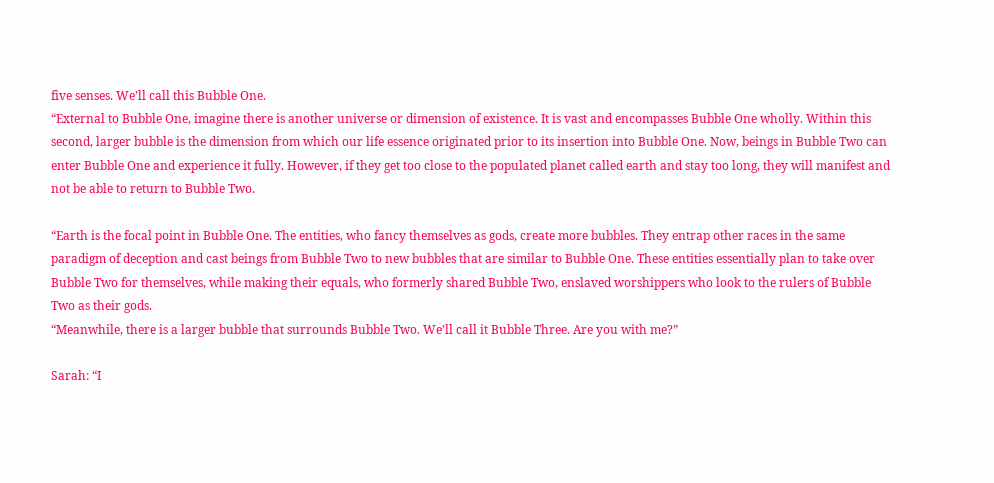five senses. We’ll call this Bubble One.
“External to Bubble One, imagine there is another universe or dimension of existence. It is vast and encompasses Bubble One wholly. Within this second, larger bubble is the dimension from which our life essence originated prior to its insertion into Bubble One. Now, beings in Bubble Two can enter Bubble One and experience it fully. However, if they get too close to the populated planet called earth and stay too long, they will manifest and not be able to return to Bubble Two.

“Earth is the focal point in Bubble One. The entities, who fancy themselves as gods, create more bubbles. They entrap other races in the same paradigm of deception and cast beings from Bubble Two to new bubbles that are similar to Bubble One. These entities essentially plan to take over Bubble Two for themselves, while making their equals, who formerly shared Bubble Two, enslaved worshippers who look to the rulers of Bubble Two as their gods.
“Meanwhile, there is a larger bubble that surrounds Bubble Two. We’ll call it Bubble Three. Are you with me?”

Sarah: “I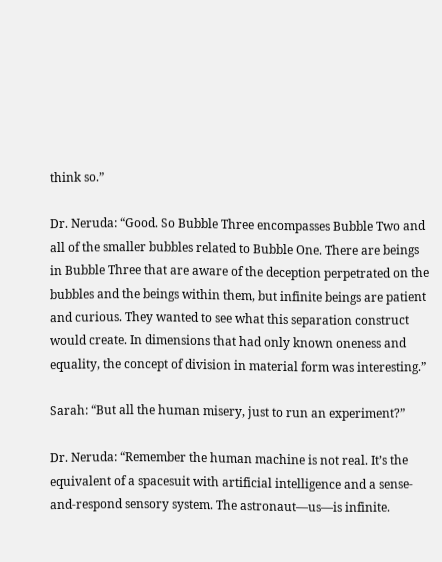think so.”

Dr. Neruda: “Good. So Bubble Three encompasses Bubble Two and all of the smaller bubbles related to Bubble One. There are beings in Bubble Three that are aware of the deception perpetrated on the bubbles and the beings within them, but infinite beings are patient and curious. They wanted to see what this separation construct would create. In dimensions that had only known oneness and equality, the concept of division in material form was interesting.”

Sarah: “But all the human misery, just to run an experiment?”

Dr. Neruda: “Remember the human machine is not real. It’s the equivalent of a spacesuit with artificial intelligence and a sense-and-respond sensory system. The astronaut—us—is infinite.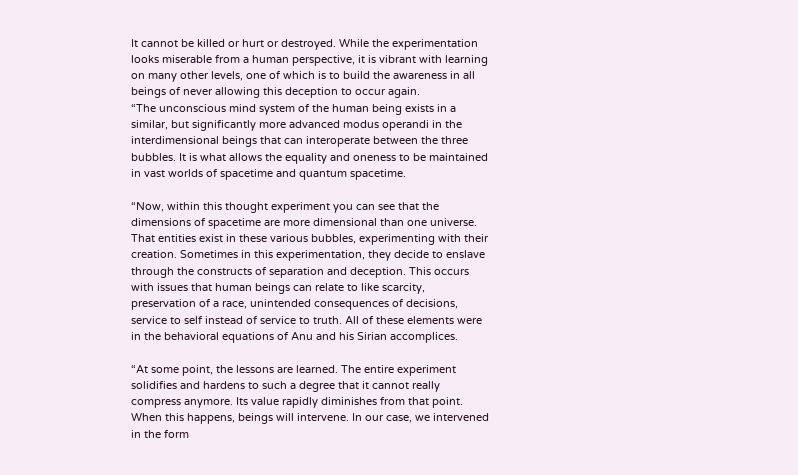It cannot be killed or hurt or destroyed. While the experimentation looks miserable from a human perspective, it is vibrant with learning on many other levels, one of which is to build the awareness in all beings of never allowing this deception to occur again.
“The unconscious mind system of the human being exists in a similar, but significantly more advanced modus operandi in the interdimensional beings that can interoperate between the three bubbles. It is what allows the equality and oneness to be maintained in vast worlds of spacetime and quantum spacetime.

“Now, within this thought experiment you can see that the dimensions of spacetime are more dimensional than one universe. That entities exist in these various bubbles, experimenting with their creation. Sometimes in this experimentation, they decide to enslave through the constructs of separation and deception. This occurs with issues that human beings can relate to like scarcity, preservation of a race, unintended consequences of decisions, service to self instead of service to truth. All of these elements were in the behavioral equations of Anu and his Sirian accomplices.

“At some point, the lessons are learned. The entire experiment solidifies and hardens to such a degree that it cannot really compress anymore. Its value rapidly diminishes from that point. When this happens, beings will intervene. In our case, we intervened in the form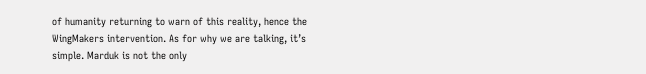of humanity returning to warn of this reality, hence the WingMakers intervention. As for why we are talking, it’s simple. Marduk is not the only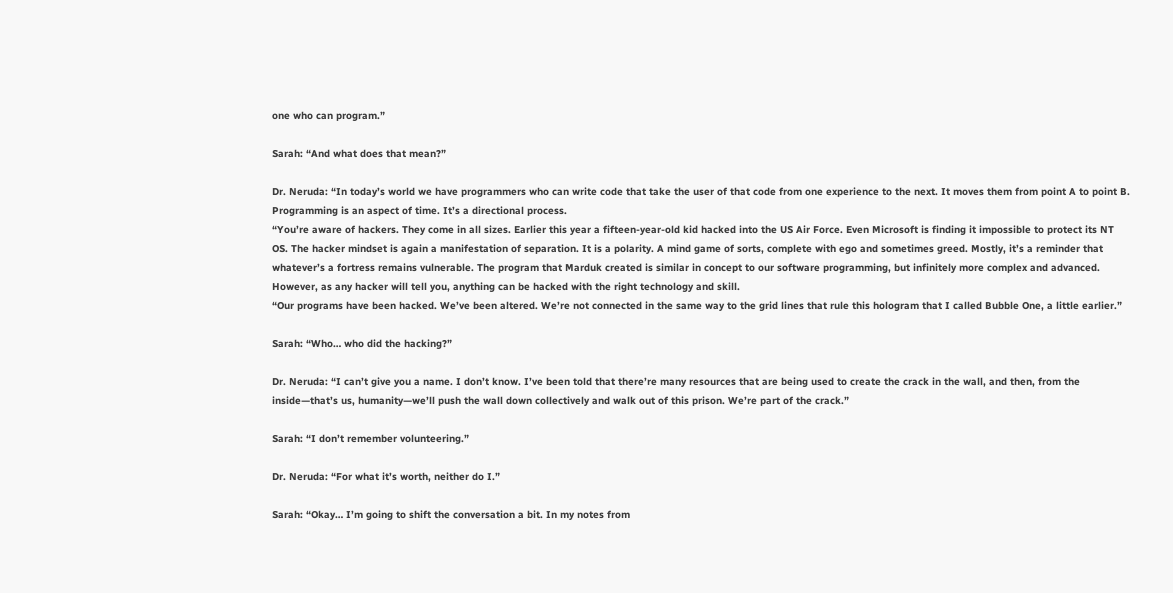one who can program.”

Sarah: “And what does that mean?”

Dr. Neruda: “In today’s world we have programmers who can write code that take the user of that code from one experience to the next. It moves them from point A to point B. Programming is an aspect of time. It’s a directional process.
“You’re aware of hackers. They come in all sizes. Earlier this year a fifteen-year-old kid hacked into the US Air Force. Even Microsoft is finding it impossible to protect its NT OS. The hacker mindset is again a manifestation of separation. It is a polarity. A mind game of sorts, complete with ego and sometimes greed. Mostly, it’s a reminder that whatever’s a fortress remains vulnerable. The program that Marduk created is similar in concept to our software programming, but infinitely more complex and advanced. However, as any hacker will tell you, anything can be hacked with the right technology and skill.
“Our programs have been hacked. We’ve been altered. We’re not connected in the same way to the grid lines that rule this hologram that I called Bubble One, a little earlier.”

Sarah: “Who… who did the hacking?”

Dr. Neruda: “I can’t give you a name. I don’t know. I’ve been told that there’re many resources that are being used to create the crack in the wall, and then, from the inside—that’s us, humanity—we’ll push the wall down collectively and walk out of this prison. We’re part of the crack.”

Sarah: “I don’t remember volunteering.”

Dr. Neruda: “For what it’s worth, neither do I.”

Sarah: “Okay… I’m going to shift the conversation a bit. In my notes from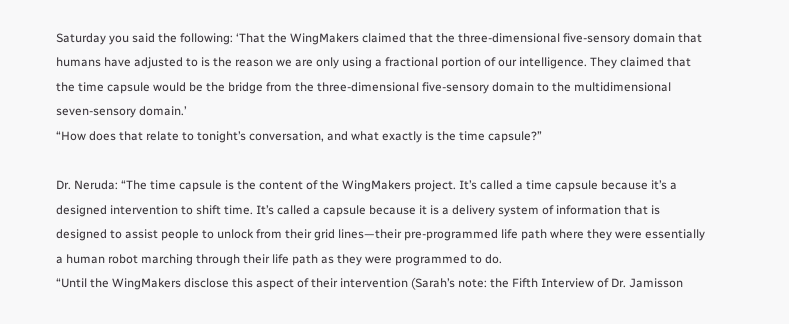Saturday you said the following: ‘That the WingMakers claimed that the three-dimensional five-sensory domain that humans have adjusted to is the reason we are only using a fractional portion of our intelligence. They claimed that the time capsule would be the bridge from the three-dimensional five-sensory domain to the multidimensional seven-sensory domain.’
“How does that relate to tonight’s conversation, and what exactly is the time capsule?”

Dr. Neruda: “The time capsule is the content of the WingMakers project. It’s called a time capsule because it’s a designed intervention to shift time. It’s called a capsule because it is a delivery system of information that is designed to assist people to unlock from their grid lines—their pre-programmed life path where they were essentially a human robot marching through their life path as they were programmed to do.
“Until the WingMakers disclose this aspect of their intervention (Sarah’s note: the Fifth Interview of Dr. Jamisson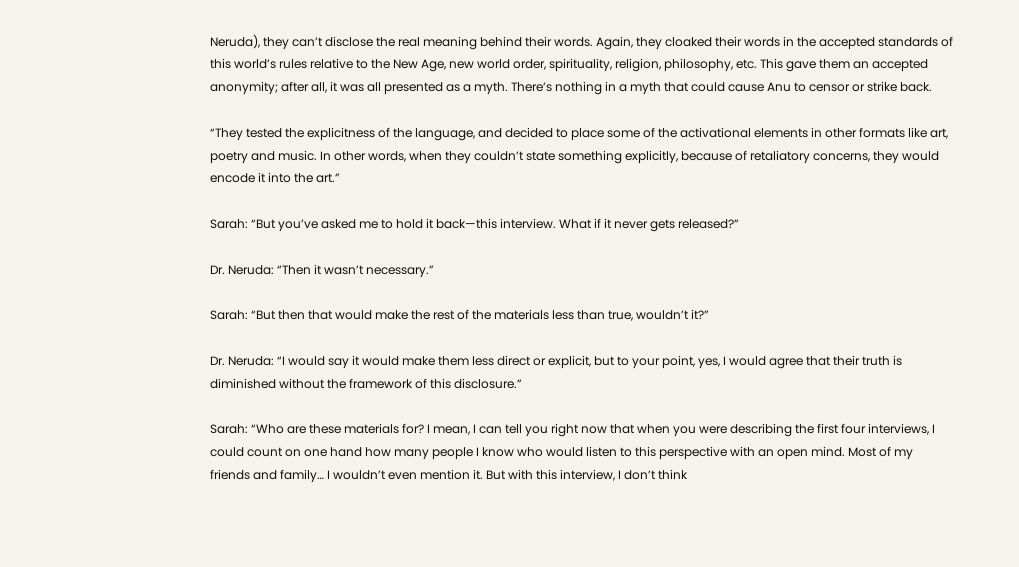Neruda), they can’t disclose the real meaning behind their words. Again, they cloaked their words in the accepted standards of this world’s rules relative to the New Age, new world order, spirituality, religion, philosophy, etc. This gave them an accepted anonymity; after all, it was all presented as a myth. There’s nothing in a myth that could cause Anu to censor or strike back.

“They tested the explicitness of the language, and decided to place some of the activational elements in other formats like art, poetry and music. In other words, when they couldn’t state something explicitly, because of retaliatory concerns, they would encode it into the art.”

Sarah: “But you’ve asked me to hold it back—this interview. What if it never gets released?”

Dr. Neruda: “Then it wasn’t necessary.”

Sarah: “But then that would make the rest of the materials less than true, wouldn’t it?”

Dr. Neruda: “I would say it would make them less direct or explicit, but to your point, yes, I would agree that their truth is diminished without the framework of this disclosure.”

Sarah: “Who are these materials for? I mean, I can tell you right now that when you were describing the first four interviews, I could count on one hand how many people I know who would listen to this perspective with an open mind. Most of my friends and family… I wouldn’t even mention it. But with this interview, I don’t think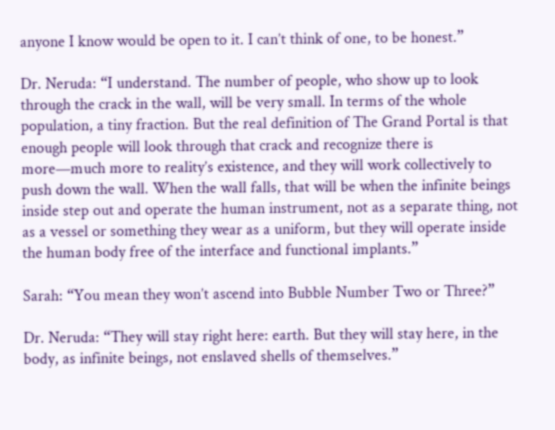anyone I know would be open to it. I can’t think of one, to be honest.”

Dr. Neruda: “I understand. The number of people, who show up to look through the crack in the wall, will be very small. In terms of the whole population, a tiny fraction. But the real definition of The Grand Portal is that enough people will look through that crack and recognize there is more—much more to reality’s existence, and they will work collectively to push down the wall. When the wall falls, that will be when the infinite beings inside step out and operate the human instrument, not as a separate thing, not as a vessel or something they wear as a uniform, but they will operate inside the human body free of the interface and functional implants.”

Sarah: “You mean they won’t ascend into Bubble Number Two or Three?”

Dr. Neruda: “They will stay right here: earth. But they will stay here, in the body, as infinite beings, not enslaved shells of themselves.”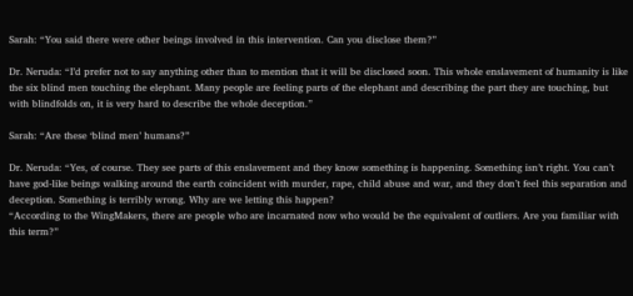Sarah: “You said there were other beings involved in this intervention. Can you disclose them?”

Dr. Neruda: “I’d prefer not to say anything other than to mention that it will be disclosed soon. This whole enslavement of humanity is like the six blind men touching the elephant. Many people are feeling parts of the elephant and describing the part they are touching, but with blindfolds on, it is very hard to describe the whole deception.”

Sarah: “Are these ‘blind men’ humans?”

Dr. Neruda: “Yes, of course. They see parts of this enslavement and they know something is happening. Something isn’t right. You can’t have god-like beings walking around the earth coincident with murder, rape, child abuse and war, and they don’t feel this separation and deception. Something is terribly wrong. Why are we letting this happen?
“According to the WingMakers, there are people who are incarnated now who would be the equivalent of outliers. Are you familiar with this term?”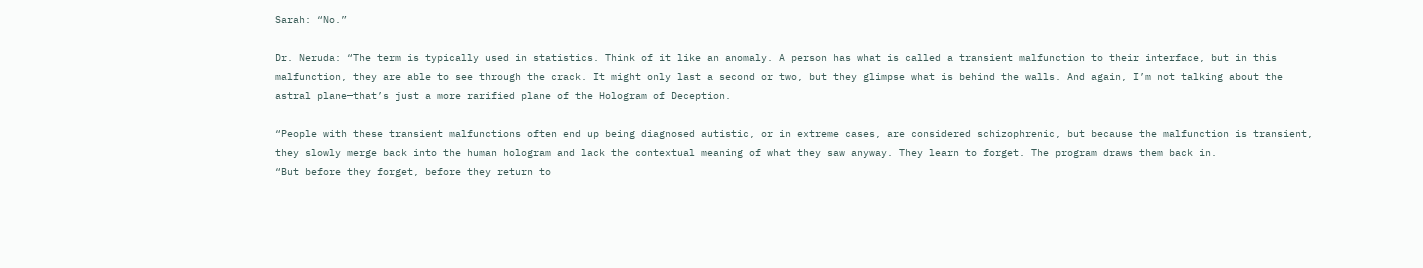Sarah: “No.”

Dr. Neruda: “The term is typically used in statistics. Think of it like an anomaly. A person has what is called a transient malfunction to their interface, but in this malfunction, they are able to see through the crack. It might only last a second or two, but they glimpse what is behind the walls. And again, I’m not talking about the astral plane—that’s just a more rarified plane of the Hologram of Deception.

“People with these transient malfunctions often end up being diagnosed autistic, or in extreme cases, are considered schizophrenic, but because the malfunction is transient, they slowly merge back into the human hologram and lack the contextual meaning of what they saw anyway. They learn to forget. The program draws them back in.
“But before they forget, before they return to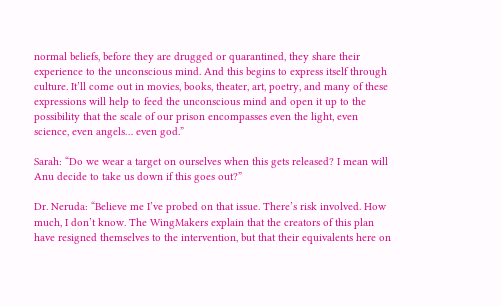normal beliefs, before they are drugged or quarantined, they share their experience to the unconscious mind. And this begins to express itself through culture. It’ll come out in movies, books, theater, art, poetry, and many of these expressions will help to feed the unconscious mind and open it up to the possibility that the scale of our prison encompasses even the light, even science, even angels… even god.”

Sarah: “Do we wear a target on ourselves when this gets released? I mean will Anu decide to take us down if this goes out?”

Dr. Neruda: “Believe me I’ve probed on that issue. There’s risk involved. How much, I don’t know. The WingMakers explain that the creators of this plan have resigned themselves to the intervention, but that their equivalents here on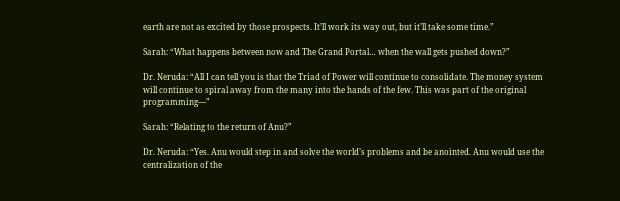earth are not as excited by those prospects. It’ll work its way out, but it’ll take some time.”

Sarah: “What happens between now and The Grand Portal… when the wall gets pushed down?”

Dr. Neruda: “All I can tell you is that the Triad of Power will continue to consolidate. The money system will continue to spiral away from the many into the hands of the few. This was part of the original programming—”

Sarah: “Relating to the return of Anu?”

Dr. Neruda: “Yes. Anu would step in and solve the world’s problems and be anointed. Anu would use the centralization of the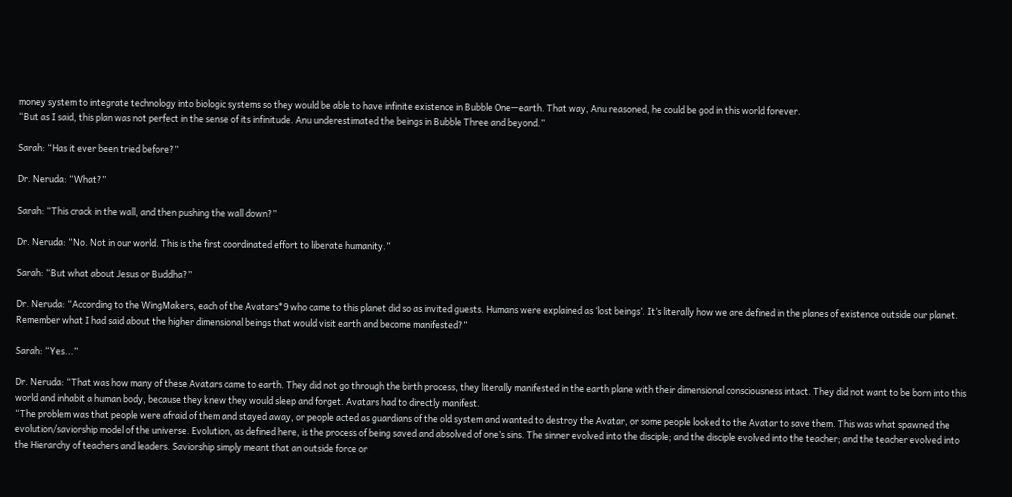money system to integrate technology into biologic systems so they would be able to have infinite existence in Bubble One—earth. That way, Anu reasoned, he could be god in this world forever.
“But as I said, this plan was not perfect in the sense of its infinitude. Anu underestimated the beings in Bubble Three and beyond.”

Sarah: “Has it ever been tried before?”

Dr. Neruda: “What?”

Sarah: “This crack in the wall, and then pushing the wall down?”

Dr. Neruda: “No. Not in our world. This is the first coordinated effort to liberate humanity.”

Sarah: “But what about Jesus or Buddha?”

Dr. Neruda: “According to the WingMakers, each of the Avatars*9 who came to this planet did so as invited guests. Humans were explained as ‘lost beings’. It’s literally how we are defined in the planes of existence outside our planet. Remember what I had said about the higher dimensional beings that would visit earth and become manifested?”

Sarah: “Yes...”

Dr. Neruda: “That was how many of these Avatars came to earth. They did not go through the birth process, they literally manifested in the earth plane with their dimensional consciousness intact. They did not want to be born into this world and inhabit a human body, because they knew they would sleep and forget. Avatars had to directly manifest.
“The problem was that people were afraid of them and stayed away, or people acted as guardians of the old system and wanted to destroy the Avatar, or some people looked to the Avatar to save them. This was what spawned the evolution/saviorship model of the universe. Evolution, as defined here, is the process of being saved and absolved of one’s sins. The sinner evolved into the disciple; and the disciple evolved into the teacher; and the teacher evolved into the Hierarchy of teachers and leaders. Saviorship simply meant that an outside force or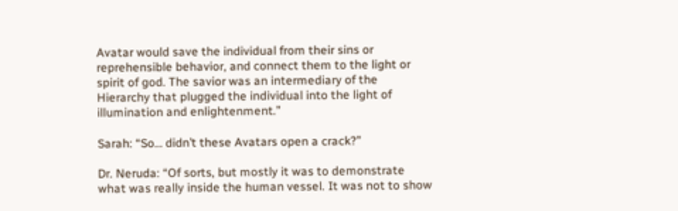Avatar would save the individual from their sins or reprehensible behavior, and connect them to the light or spirit of god. The savior was an intermediary of the Hierarchy that plugged the individual into the light of illumination and enlightenment.”

Sarah: “So… didn’t these Avatars open a crack?”

Dr. Neruda: “Of sorts, but mostly it was to demonstrate what was really inside the human vessel. It was not to show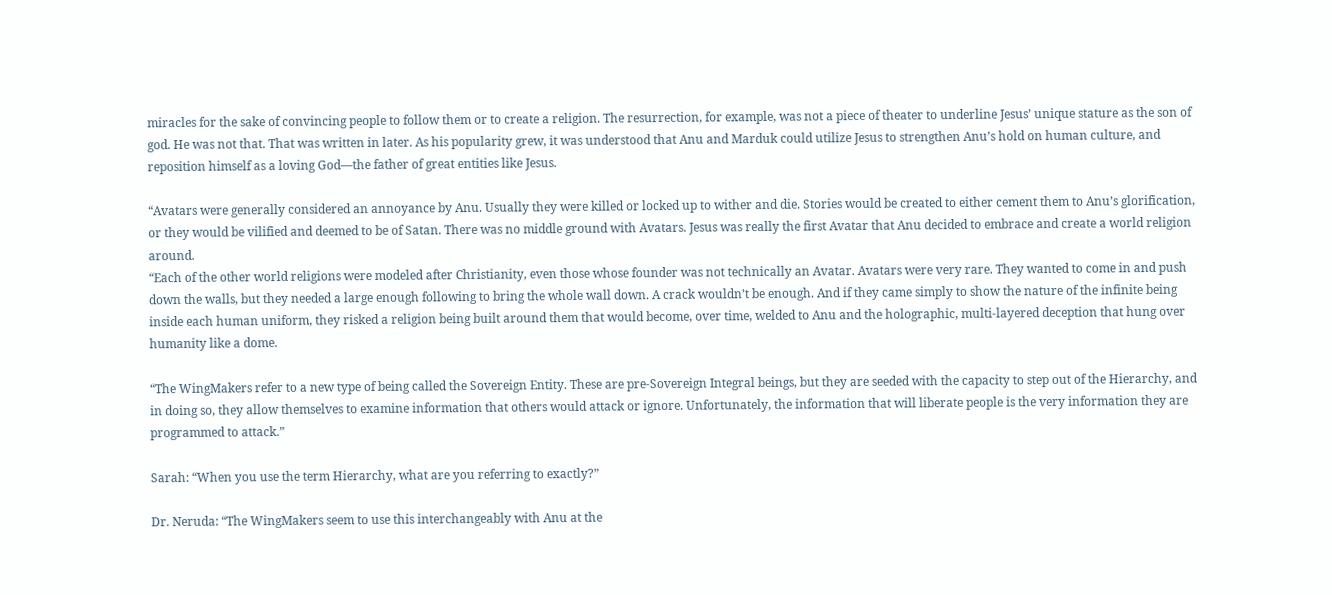miracles for the sake of convincing people to follow them or to create a religion. The resurrection, for example, was not a piece of theater to underline Jesus’ unique stature as the son of god. He was not that. That was written in later. As his popularity grew, it was understood that Anu and Marduk could utilize Jesus to strengthen Anu’s hold on human culture, and reposition himself as a loving God—the father of great entities like Jesus.

“Avatars were generally considered an annoyance by Anu. Usually they were killed or locked up to wither and die. Stories would be created to either cement them to Anu’s glorification, or they would be vilified and deemed to be of Satan. There was no middle ground with Avatars. Jesus was really the first Avatar that Anu decided to embrace and create a world religion around.
“Each of the other world religions were modeled after Christianity, even those whose founder was not technically an Avatar. Avatars were very rare. They wanted to come in and push down the walls, but they needed a large enough following to bring the whole wall down. A crack wouldn’t be enough. And if they came simply to show the nature of the infinite being inside each human uniform, they risked a religion being built around them that would become, over time, welded to Anu and the holographic, multi-layered deception that hung over humanity like a dome.

“The WingMakers refer to a new type of being called the Sovereign Entity. These are pre-Sovereign Integral beings, but they are seeded with the capacity to step out of the Hierarchy, and in doing so, they allow themselves to examine information that others would attack or ignore. Unfortunately, the information that will liberate people is the very information they are programmed to attack.”

Sarah: “When you use the term Hierarchy, what are you referring to exactly?”

Dr. Neruda: “The WingMakers seem to use this interchangeably with Anu at the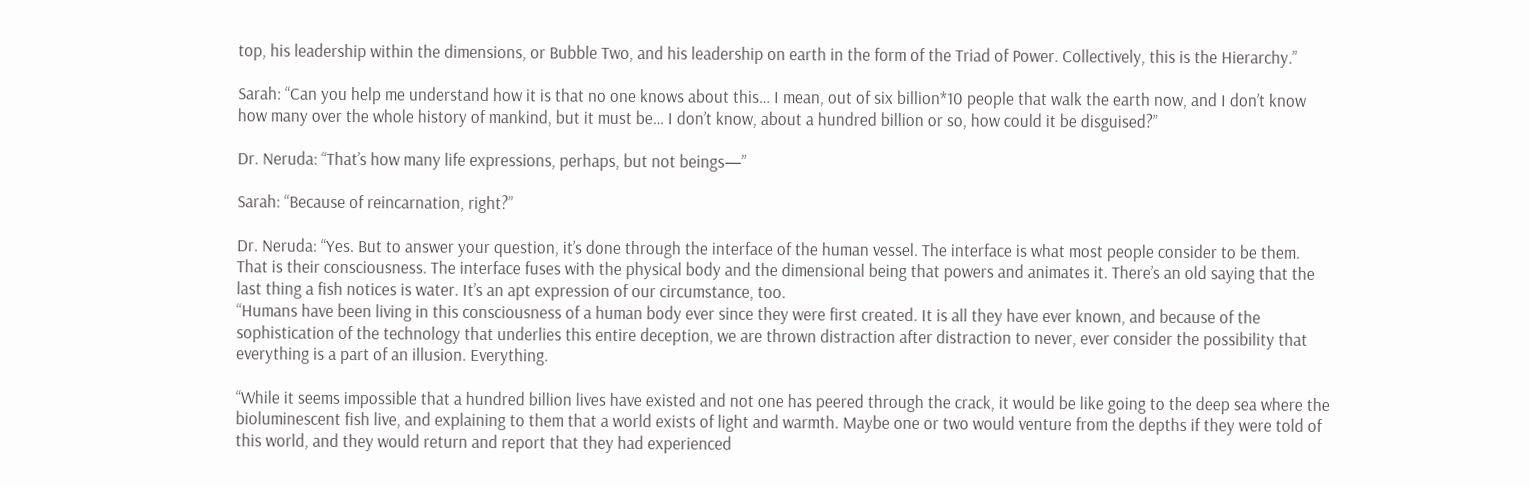top, his leadership within the dimensions, or Bubble Two, and his leadership on earth in the form of the Triad of Power. Collectively, this is the Hierarchy.”

Sarah: “Can you help me understand how it is that no one knows about this… I mean, out of six billion*10 people that walk the earth now, and I don’t know how many over the whole history of mankind, but it must be… I don’t know, about a hundred billion or so, how could it be disguised?”

Dr. Neruda: “That’s how many life expressions, perhaps, but not beings—”

Sarah: “Because of reincarnation, right?”

Dr. Neruda: “Yes. But to answer your question, it’s done through the interface of the human vessel. The interface is what most people consider to be them. That is their consciousness. The interface fuses with the physical body and the dimensional being that powers and animates it. There’s an old saying that the last thing a fish notices is water. It’s an apt expression of our circumstance, too.
“Humans have been living in this consciousness of a human body ever since they were first created. It is all they have ever known, and because of the sophistication of the technology that underlies this entire deception, we are thrown distraction after distraction to never, ever consider the possibility that everything is a part of an illusion. Everything.

“While it seems impossible that a hundred billion lives have existed and not one has peered through the crack, it would be like going to the deep sea where the bioluminescent fish live, and explaining to them that a world exists of light and warmth. Maybe one or two would venture from the depths if they were told of this world, and they would return and report that they had experienced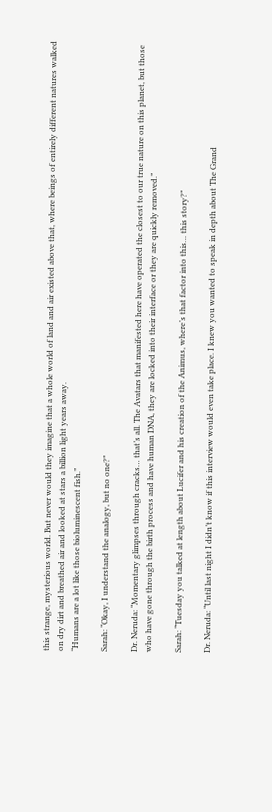this strange, mysterious world. But never would they imagine that a whole world of land and air existed above that, where beings of entirely different natures walked on dry dirt and breathed air and looked at stars a billion light years away.
“Humans are a lot like those bioluminescent fish.”

Sarah: “Okay, I understand the analogy, but no one?”

Dr. Neruda: “Momentary glimpses through cracks… that’s all. The Avatars that manifested here have operated the closest to our true nature on this planet, but those who have gone through the birth process and have human DNA, they are locked into their interface or they are quickly removed.”

Sarah: “Tuesday you talked at length about Lucifer and his creation of the Animus, where’s that factor into this… this story?”

Dr. Neruda: “Until last night I didn’t know if this interview would even take place. I knew you wanted to speak in depth about The Grand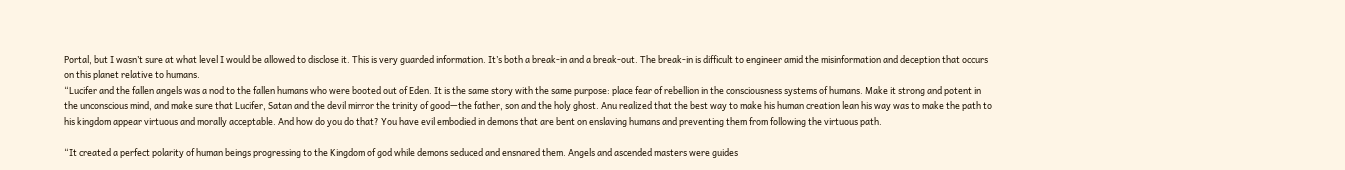Portal, but I wasn’t sure at what level I would be allowed to disclose it. This is very guarded information. It’s both a break-in and a break-out. The break-in is difficult to engineer amid the misinformation and deception that occurs on this planet relative to humans.
“Lucifer and the fallen angels was a nod to the fallen humans who were booted out of Eden. It is the same story with the same purpose: place fear of rebellion in the consciousness systems of humans. Make it strong and potent in the unconscious mind, and make sure that Lucifer, Satan and the devil mirror the trinity of good—the father, son and the holy ghost. Anu realized that the best way to make his human creation lean his way was to make the path to his kingdom appear virtuous and morally acceptable. And how do you do that? You have evil embodied in demons that are bent on enslaving humans and preventing them from following the virtuous path.

“It created a perfect polarity of human beings progressing to the Kingdom of god while demons seduced and ensnared them. Angels and ascended masters were guides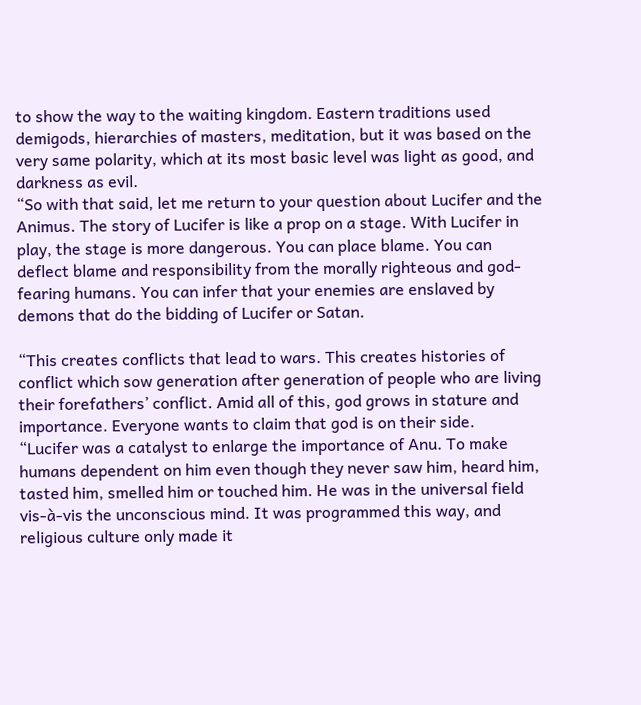to show the way to the waiting kingdom. Eastern traditions used demigods, hierarchies of masters, meditation, but it was based on the very same polarity, which at its most basic level was light as good, and darkness as evil.
“So with that said, let me return to your question about Lucifer and the Animus. The story of Lucifer is like a prop on a stage. With Lucifer in play, the stage is more dangerous. You can place blame. You can deflect blame and responsibility from the morally righteous and god-fearing humans. You can infer that your enemies are enslaved by demons that do the bidding of Lucifer or Satan.

“This creates conflicts that lead to wars. This creates histories of conflict which sow generation after generation of people who are living their forefathers’ conflict. Amid all of this, god grows in stature and importance. Everyone wants to claim that god is on their side.
“Lucifer was a catalyst to enlarge the importance of Anu. To make humans dependent on him even though they never saw him, heard him, tasted him, smelled him or touched him. He was in the universal field vis-à-vis the unconscious mind. It was programmed this way, and religious culture only made it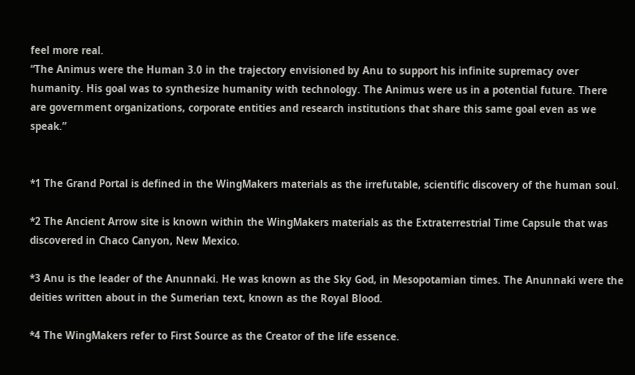feel more real.
“The Animus were the Human 3.0 in the trajectory envisioned by Anu to support his infinite supremacy over humanity. His goal was to synthesize humanity with technology. The Animus were us in a potential future. There are government organizations, corporate entities and research institutions that share this same goal even as we speak.”


*1 The Grand Portal is defined in the WingMakers materials as the irrefutable, scientific discovery of the human soul.

*2 The Ancient Arrow site is known within the WingMakers materials as the Extraterrestrial Time Capsule that was discovered in Chaco Canyon, New Mexico.

*3 Anu is the leader of the Anunnaki. He was known as the Sky God, in Mesopotamian times. The Anunnaki were the deities written about in the Sumerian text, known as the Royal Blood.

*4 The WingMakers refer to First Source as the Creator of the life essence.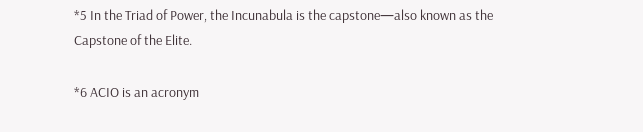*5 In the Triad of Power, the Incunabula is the capstone—also known as the Capstone of the Elite.

*6 ACIO is an acronym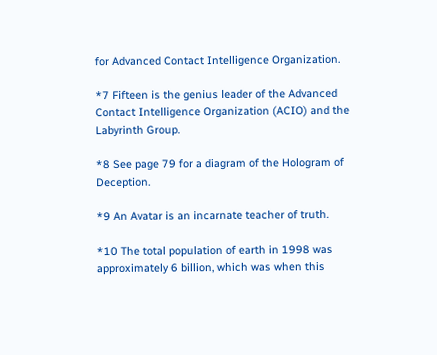for Advanced Contact Intelligence Organization.

*7 Fifteen is the genius leader of the Advanced Contact Intelligence Organization (ACIO) and the Labyrinth Group.

*8 See page 79 for a diagram of the Hologram of Deception.

*9 An Avatar is an incarnate teacher of truth.

*10 The total population of earth in 1998 was approximately 6 billion, which was when this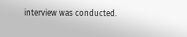interview was conducted.